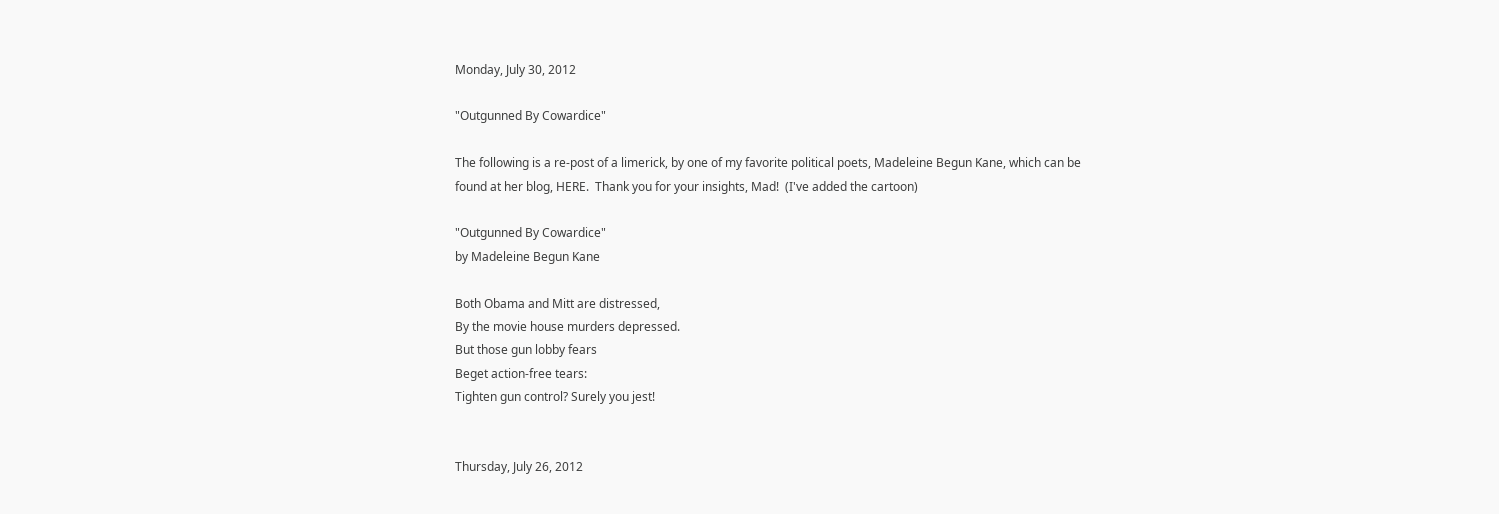Monday, July 30, 2012

"Outgunned By Cowardice"

The following is a re-post of a limerick, by one of my favorite political poets, Madeleine Begun Kane, which can be found at her blog, HERE.  Thank you for your insights, Mad!  (I've added the cartoon)

"Outgunned By Cowardice"
by Madeleine Begun Kane

Both Obama and Mitt are distressed,
By the movie house murders depressed.
But those gun lobby fears
Beget action-free tears:
Tighten gun control? Surely you jest!


Thursday, July 26, 2012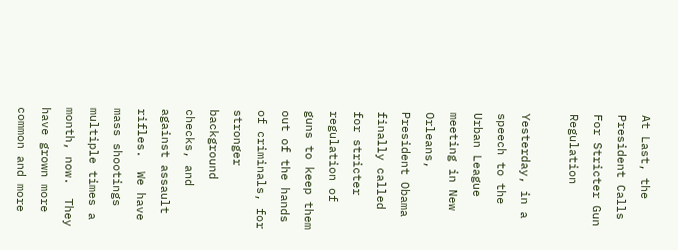At Last, the President Calls For Stricter Gun Regulation

Yesterday, in a speech to the Urban League meeting in New Orleans, President Obama finally called for stricter regulation of guns to keep them out of the hands of criminals, for stronger background checks, and against assault rifles.  We have mass shootings multiple times a month, now.  They have grown more common and more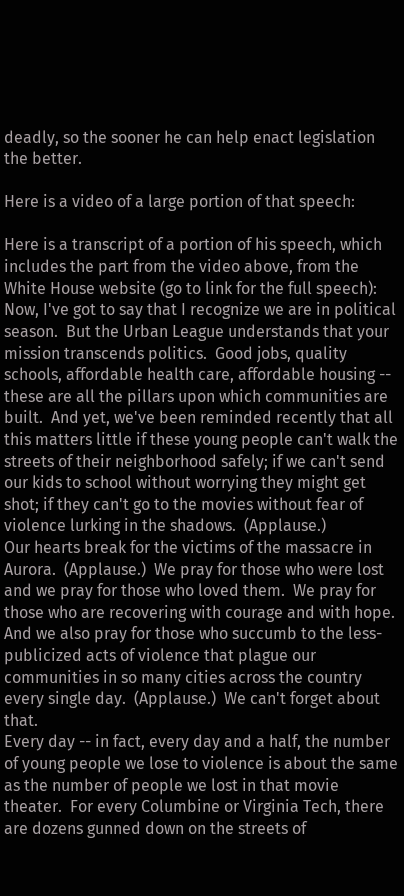deadly, so the sooner he can help enact legislation the better.

Here is a video of a large portion of that speech:

Here is a transcript of a portion of his speech, which includes the part from the video above, from the White House website (go to link for the full speech):
Now, I've got to say that I recognize we are in political season.  But the Urban League understands that your mission transcends politics.  Good jobs, quality schools, affordable health care, affordable housing -- these are all the pillars upon which communities are built.  And yet, we've been reminded recently that all this matters little if these young people can't walk the streets of their neighborhood safely; if we can't send our kids to school without worrying they might get shot; if they can't go to the movies without fear of violence lurking in the shadows.  (Applause.)
Our hearts break for the victims of the massacre in Aurora.  (Applause.)  We pray for those who were lost and we pray for those who loved them.  We pray for those who are recovering with courage and with hope.  And we also pray for those who succumb to the less-publicized acts of violence that plague our communities in so many cities across the country every single day.  (Applause.)  We can't forget about that.
Every day -- in fact, every day and a half, the number of young people we lose to violence is about the same as the number of people we lost in that movie theater.  For every Columbine or Virginia Tech, there are dozens gunned down on the streets of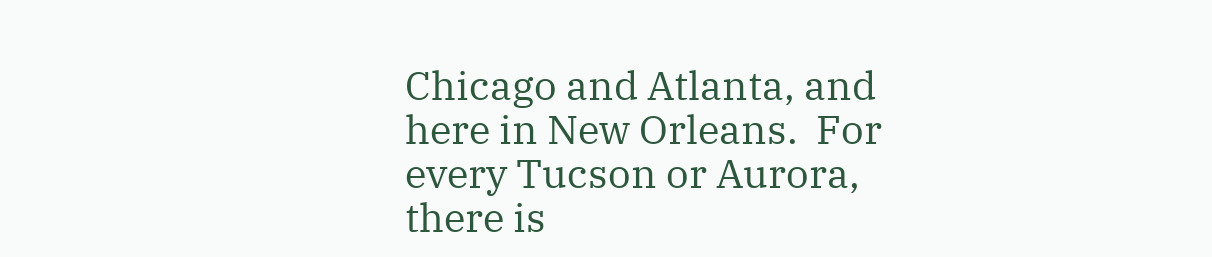Chicago and Atlanta, and here in New Orleans.  For every Tucson or Aurora, there is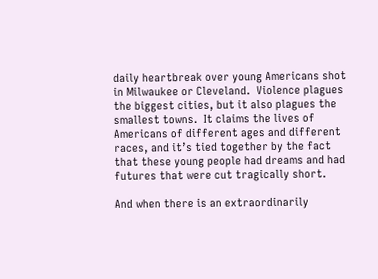daily heartbreak over young Americans shot in Milwaukee or Cleveland.  Violence plagues the biggest cities, but it also plagues the smallest towns.  It claims the lives of Americans of different ages and different races, and it’s tied together by the fact that these young people had dreams and had futures that were cut tragically short.

And when there is an extraordinarily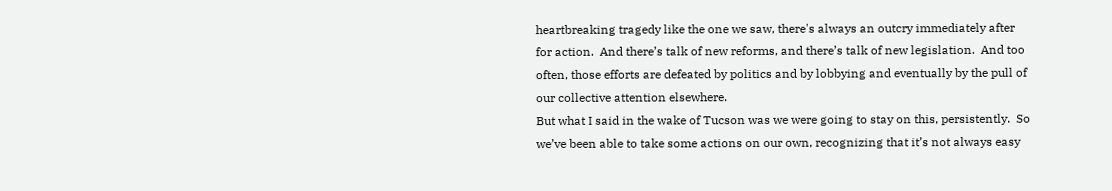heartbreaking tragedy like the one we saw, there's always an outcry immediately after for action.  And there’s talk of new reforms, and there’s talk of new legislation.  And too often, those efforts are defeated by politics and by lobbying and eventually by the pull of our collective attention elsewhere.
But what I said in the wake of Tucson was we were going to stay on this, persistently.  So we’ve been able to take some actions on our own, recognizing that it’s not always easy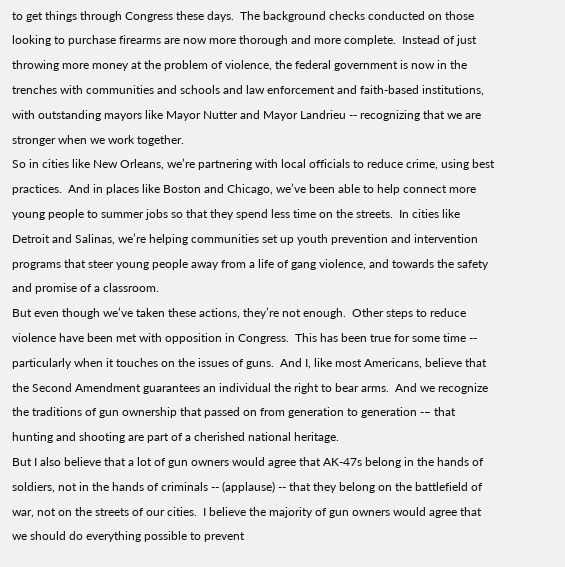to get things through Congress these days.  The background checks conducted on those looking to purchase firearms are now more thorough and more complete.  Instead of just throwing more money at the problem of violence, the federal government is now in the trenches with communities and schools and law enforcement and faith-based institutions, with outstanding mayors like Mayor Nutter and Mayor Landrieu -- recognizing that we are stronger when we work together.
So in cities like New Orleans, we’re partnering with local officials to reduce crime, using best practices.  And in places like Boston and Chicago, we’ve been able to help connect more young people to summer jobs so that they spend less time on the streets.  In cities like Detroit and Salinas, we’re helping communities set up youth prevention and intervention programs that steer young people away from a life of gang violence, and towards the safety and promise of a classroom.
But even though we’ve taken these actions, they’re not enough.  Other steps to reduce violence have been met with opposition in Congress.  This has been true for some time -- particularly when it touches on the issues of guns.  And I, like most Americans, believe that the Second Amendment guarantees an individual the right to bear arms.  And we recognize the traditions of gun ownership that passed on from generation to generation -– that hunting and shooting are part of a cherished national heritage.
But I also believe that a lot of gun owners would agree that AK-47s belong in the hands of soldiers, not in the hands of criminals -- (applause) -- that they belong on the battlefield of war, not on the streets of our cities.  I believe the majority of gun owners would agree that we should do everything possible to prevent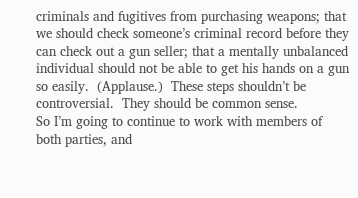criminals and fugitives from purchasing weapons; that we should check someone’s criminal record before they can check out a gun seller; that a mentally unbalanced individual should not be able to get his hands on a gun so easily.  (Applause.)  These steps shouldn’t be controversial.  They should be common sense.
So I’m going to continue to work with members of both parties, and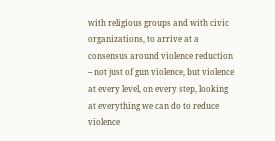with religious groups and with civic organizations, to arrive at a consensus around violence reduction -- not just of gun violence, but violence at every level, on every step, looking at everything we can do to reduce violence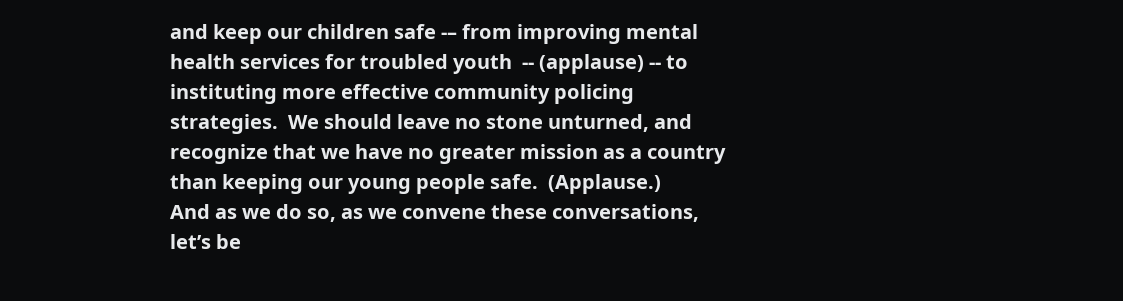and keep our children safe -– from improving mental health services for troubled youth  -- (applause) -- to instituting more effective community policing strategies.  We should leave no stone unturned, and recognize that we have no greater mission as a country than keeping our young people safe.  (Applause.)
And as we do so, as we convene these conversations, let’s be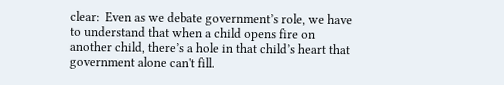clear:  Even as we debate government’s role, we have to understand that when a child opens fire on another child, there’s a hole in that child’s heart that government alone can't fill.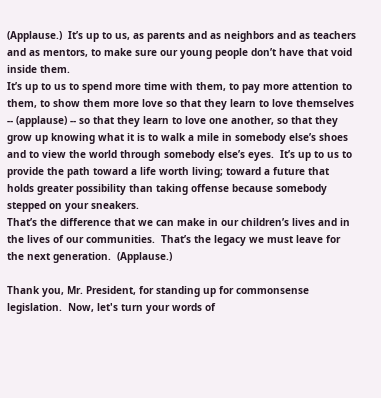(Applause.)  It’s up to us, as parents and as neighbors and as teachers and as mentors, to make sure our young people don’t have that void inside them.
It’s up to us to spend more time with them, to pay more attention to them, to show them more love so that they learn to love themselves -- (applause) -- so that they learn to love one another, so that they grow up knowing what it is to walk a mile in somebody else’s shoes and to view the world through somebody else’s eyes.  It’s up to us to provide the path toward a life worth living; toward a future that holds greater possibility than taking offense because somebody stepped on your sneakers.
That’s the difference that we can make in our children’s lives and in the lives of our communities.  That’s the legacy we must leave for the next generation.  (Applause.)

Thank you, Mr. President, for standing up for commonsense legislation.  Now, let's turn your words of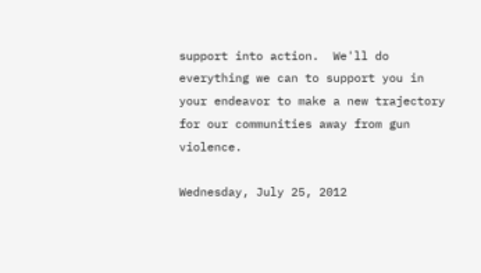support into action.  We'll do everything we can to support you in your endeavor to make a new trajectory for our communities away from gun violence.

Wednesday, July 25, 2012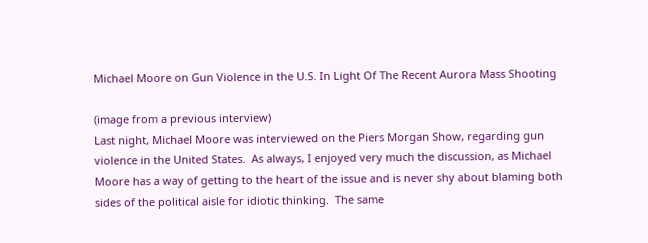Michael Moore on Gun Violence in the U.S. In Light Of The Recent Aurora Mass Shooting

(image from a previous interview)
Last night, Michael Moore was interviewed on the Piers Morgan Show, regarding gun violence in the United States.  As always, I enjoyed very much the discussion, as Michael Moore has a way of getting to the heart of the issue and is never shy about blaming both sides of the political aisle for idiotic thinking.  The same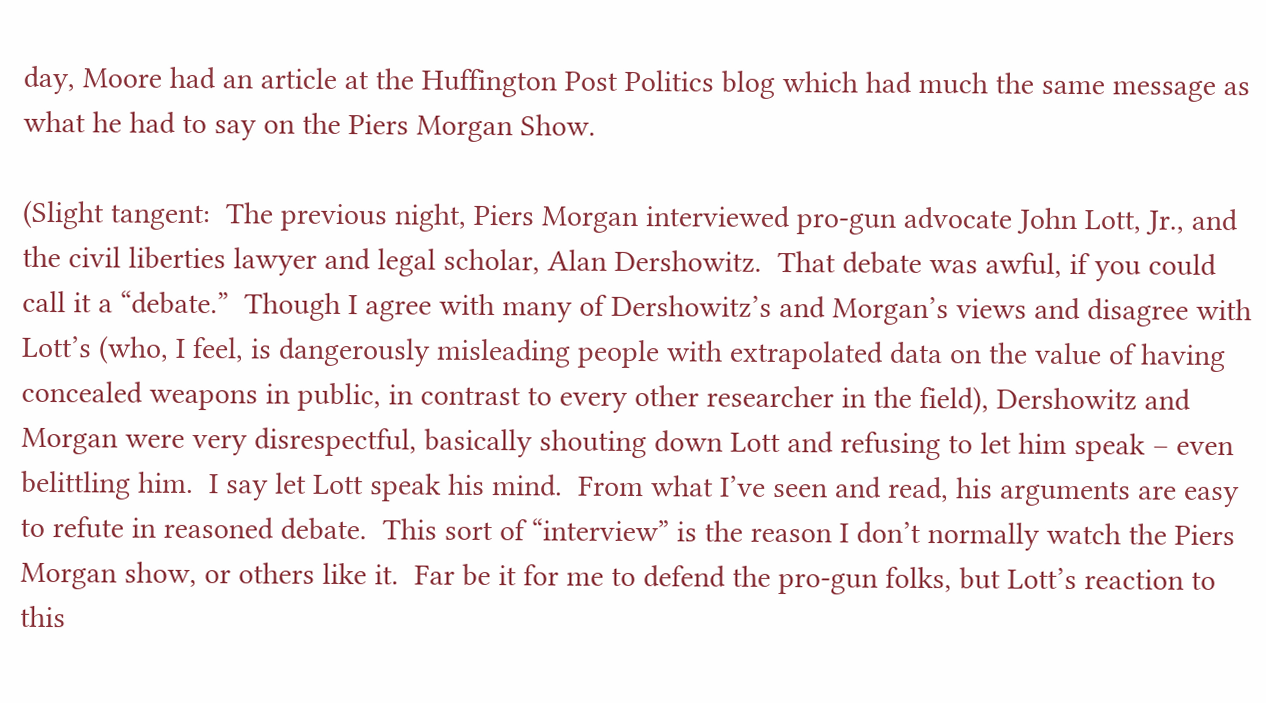day, Moore had an article at the Huffington Post Politics blog which had much the same message as what he had to say on the Piers Morgan Show.

(Slight tangent:  The previous night, Piers Morgan interviewed pro-gun advocate John Lott, Jr., and the civil liberties lawyer and legal scholar, Alan Dershowitz.  That debate was awful, if you could call it a “debate.”  Though I agree with many of Dershowitz’s and Morgan’s views and disagree with Lott’s (who, I feel, is dangerously misleading people with extrapolated data on the value of having concealed weapons in public, in contrast to every other researcher in the field), Dershowitz and Morgan were very disrespectful, basically shouting down Lott and refusing to let him speak – even belittling him.  I say let Lott speak his mind.  From what I’ve seen and read, his arguments are easy to refute in reasoned debate.  This sort of “interview” is the reason I don’t normally watch the Piers Morgan show, or others like it.  Far be it for me to defend the pro-gun folks, but Lott’s reaction to this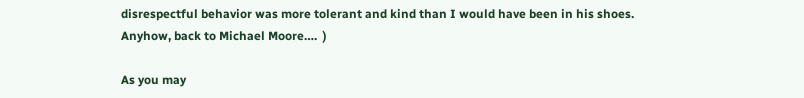disrespectful behavior was more tolerant and kind than I would have been in his shoes.  Anyhow, back to Michael Moore….  )

As you may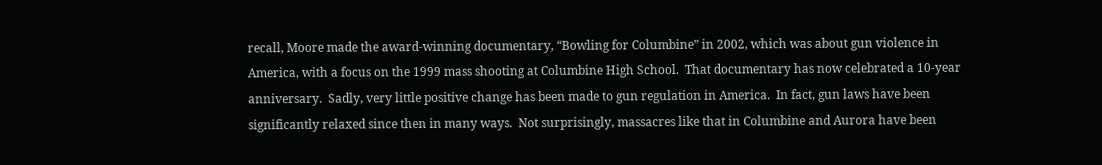recall, Moore made the award-winning documentary, “Bowling for Columbine” in 2002, which was about gun violence in America, with a focus on the 1999 mass shooting at Columbine High School.  That documentary has now celebrated a 10-year anniversary.  Sadly, very little positive change has been made to gun regulation in America.  In fact, gun laws have been significantly relaxed since then in many ways.  Not surprisingly, massacres like that in Columbine and Aurora have been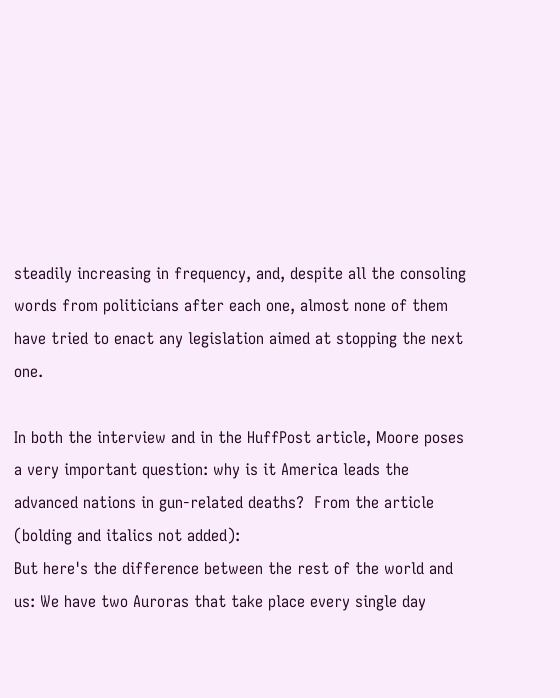steadily increasing in frequency, and, despite all the consoling words from politicians after each one, almost none of them have tried to enact any legislation aimed at stopping the next one.

In both the interview and in the HuffPost article, Moore poses a very important question: why is it America leads the advanced nations in gun-related deaths?  From the article (bolding and italics not added):
But here's the difference between the rest of the world and us: We have two Auroras that take place every single day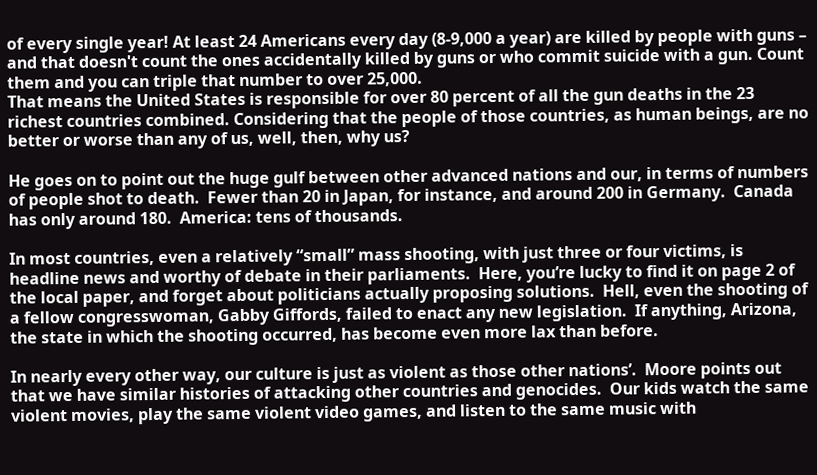of every single year! At least 24 Americans every day (8-9,000 a year) are killed by people with guns – and that doesn't count the ones accidentally killed by guns or who commit suicide with a gun. Count them and you can triple that number to over 25,000.
That means the United States is responsible for over 80 percent of all the gun deaths in the 23 richest countries combined. Considering that the people of those countries, as human beings, are no better or worse than any of us, well, then, why us?

He goes on to point out the huge gulf between other advanced nations and our, in terms of numbers of people shot to death.  Fewer than 20 in Japan, for instance, and around 200 in Germany.  Canada has only around 180.  America: tens of thousands.

In most countries, even a relatively “small” mass shooting, with just three or four victims, is headline news and worthy of debate in their parliaments.  Here, you’re lucky to find it on page 2 of the local paper, and forget about politicians actually proposing solutions.  Hell, even the shooting of a fellow congresswoman, Gabby Giffords, failed to enact any new legislation.  If anything, Arizona, the state in which the shooting occurred, has become even more lax than before.

In nearly every other way, our culture is just as violent as those other nations’.  Moore points out that we have similar histories of attacking other countries and genocides.  Our kids watch the same violent movies, play the same violent video games, and listen to the same music with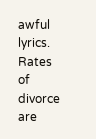awful lyrics.  Rates of divorce are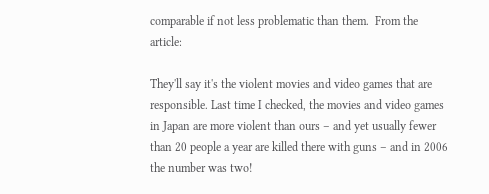comparable if not less problematic than them.  From the article:

They'll say it's the violent movies and video games that are responsible. Last time I checked, the movies and video games in Japan are more violent than ours – and yet usually fewer than 20 people a year are killed there with guns – and in 2006 the number was two!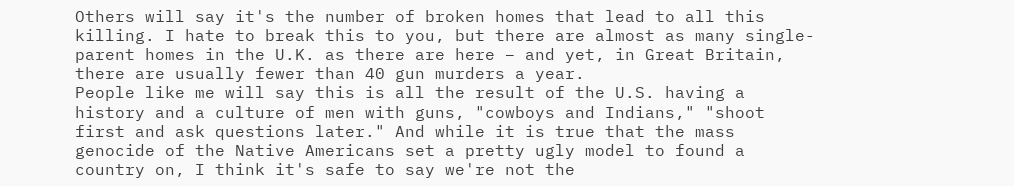Others will say it's the number of broken homes that lead to all this killing. I hate to break this to you, but there are almost as many single-parent homes in the U.K. as there are here – and yet, in Great Britain, there are usually fewer than 40 gun murders a year.
People like me will say this is all the result of the U.S. having a history and a culture of men with guns, "cowboys and Indians," "shoot first and ask questions later." And while it is true that the mass genocide of the Native Americans set a pretty ugly model to found a country on, I think it's safe to say we're not the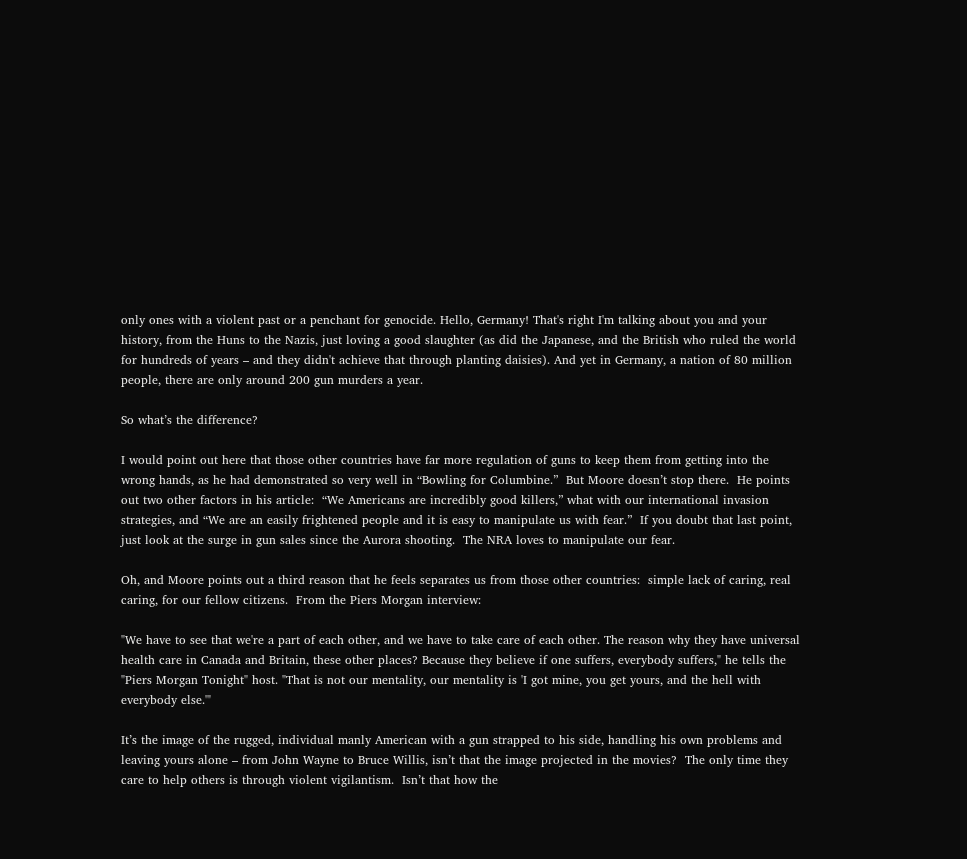only ones with a violent past or a penchant for genocide. Hello, Germany! That's right I'm talking about you and your history, from the Huns to the Nazis, just loving a good slaughter (as did the Japanese, and the British who ruled the world for hundreds of years – and they didn't achieve that through planting daisies). And yet in Germany, a nation of 80 million people, there are only around 200 gun murders a year.

So what’s the difference?

I would point out here that those other countries have far more regulation of guns to keep them from getting into the wrong hands, as he had demonstrated so very well in “Bowling for Columbine.”  But Moore doesn’t stop there.  He points out two other factors in his article:  “We Americans are incredibly good killers,” what with our international invasion strategies, and “We are an easily frightened people and it is easy to manipulate us with fear.”  If you doubt that last point, just look at the surge in gun sales since the Aurora shooting.  The NRA loves to manipulate our fear.

Oh, and Moore points out a third reason that he feels separates us from those other countries:  simple lack of caring, real caring, for our fellow citizens.  From the Piers Morgan interview:

"We have to see that we're a part of each other, and we have to take care of each other. The reason why they have universal health care in Canada and Britain, these other places? Because they believe if one suffers, everybody suffers," he tells the "Piers Morgan Tonight" host. "That is not our mentality, our mentality is 'I got mine, you get yours, and the hell with everybody else.'"

It’s the image of the rugged, individual manly American with a gun strapped to his side, handling his own problems and leaving yours alone – from John Wayne to Bruce Willis, isn’t that the image projected in the movies?  The only time they care to help others is through violent vigilantism.  Isn’t that how the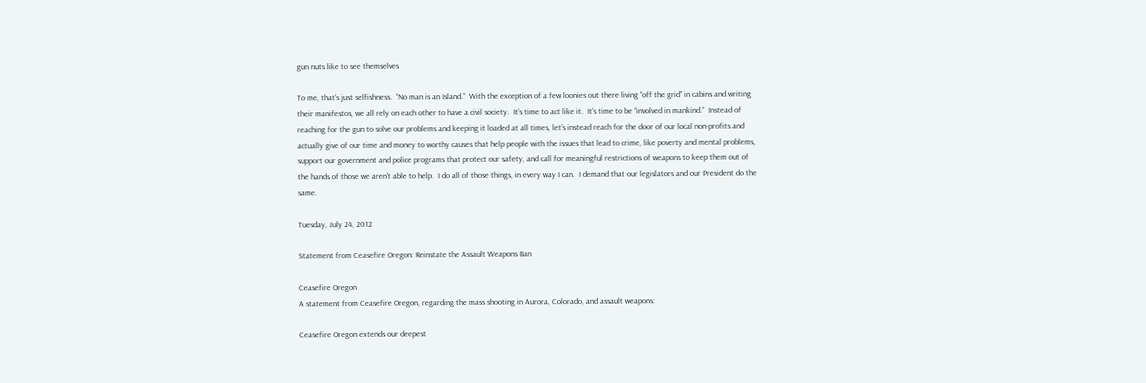gun nuts like to see themselves

To me, that’s just selfishness.  “No man is an Island.”  With the exception of a few loonies out there living “off the grid” in cabins and writing their manifestos, we all rely on each other to have a civil society.  It’s time to act like it.  It’s time to be “involved in mankind.”  Instead of reaching for the gun to solve our problems and keeping it loaded at all times, let’s instead reach for the door of our local non-profits and actually give of our time and money to worthy causes that help people with the issues that lead to crime, like poverty and mental problems, support our government and police programs that protect our safety, and call for meaningful restrictions of weapons to keep them out of the hands of those we aren't able to help.  I do all of those things, in every way I can.  I demand that our legislators and our President do the same.

Tuesday, July 24, 2012

Statement from Ceasefire Oregon: Reinstate the Assault Weapons Ban

Ceasefire Oregon
A statement from Ceasefire Oregon, regarding the mass shooting in Aurora, Colorado, and assault weapons:

Ceasefire Oregon extends our deepest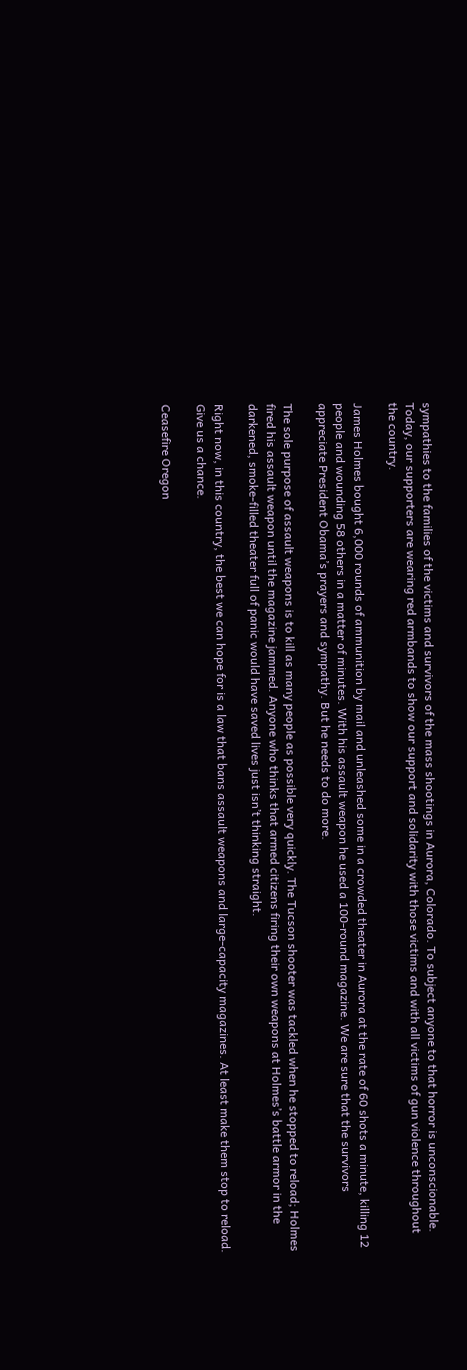sympathies to the families of the victims and survivors of the mass shootings in Aurora, Colorado. To subject anyone to that horror is unconscionable. Today, our supporters are wearing red armbands to show our support and solidarity with those victims and with all victims of gun violence throughout the country.

James Holmes bought 6,000 rounds of ammunition by mail and unleashed some in a crowded theater in Aurora at the rate of 60 shots a minute, killing 12 people and wounding 58 others in a matter of minutes. With his assault weapon he used a 100-round magazine. We are sure that the survivors appreciate President Obama’s prayers and sympathy. But he needs to do more.

The sole purpose of assault weapons is to kill as many people as possible very quickly. The Tucson shooter was tackled when he stopped to reload; Holmes fired his assault weapon until the magazine jammed. Anyone who thinks that armed citizens firing their own weapons at Holmes’s battle armor in the darkened, smoke-filled theater full of panic would have saved lives just isn’t thinking straight.

Right now, in this country, the best we can hope for is a law that bans assault weapons and large-capacity magazines. At least make them stop to reload. Give us a chance.

Ceasefire Oregon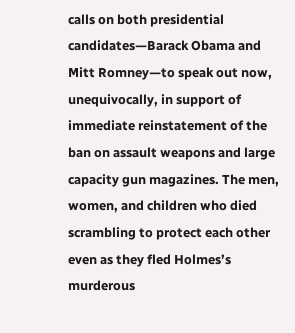calls on both presidential candidates—Barack Obama and Mitt Romney—to speak out now, unequivocally, in support of immediate reinstatement of the ban on assault weapons and large capacity gun magazines. The men, women, and children who died scrambling to protect each other even as they fled Holmes’s murderous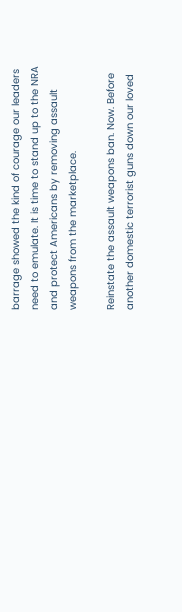barrage showed the kind of courage our leaders need to emulate. It is time to stand up to the NRA and protect Americans by removing assault weapons from the marketplace.

Reinstate the assault weapons ban. Now. Before another domestic terrorist guns down our loved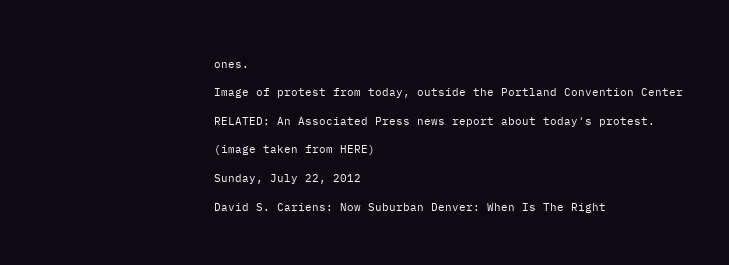ones.

Image of protest from today, outside the Portland Convention Center

RELATED: An Associated Press news report about today's protest.

(image taken from HERE)

Sunday, July 22, 2012

David S. Cariens: Now Suburban Denver: When Is The Right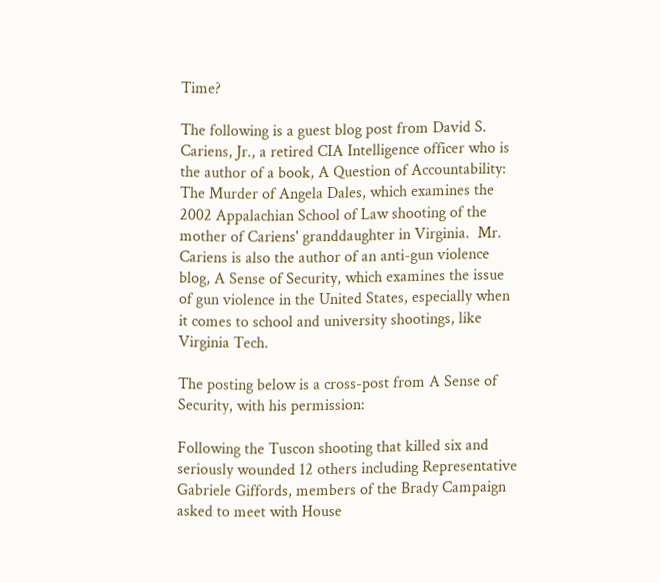Time?

The following is a guest blog post from David S. Cariens, Jr., a retired CIA Intelligence officer who is the author of a book, A Question of Accountability: The Murder of Angela Dales, which examines the 2002 Appalachian School of Law shooting of the mother of Cariens' granddaughter in Virginia.  Mr. Cariens is also the author of an anti-gun violence blog, A Sense of Security, which examines the issue of gun violence in the United States, especially when it comes to school and university shootings, like Virginia Tech.

The posting below is a cross-post from A Sense of Security, with his permission:

Following the Tuscon shooting that killed six and seriously wounded 12 others including Representative Gabriele Giffords, members of the Brady Campaign asked to meet with House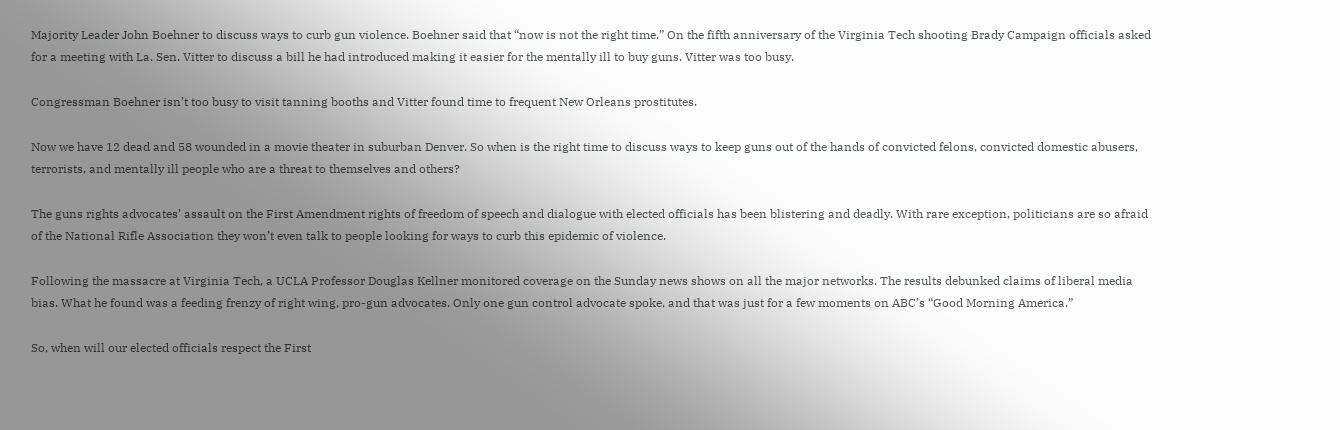Majority Leader John Boehner to discuss ways to curb gun violence. Boehner said that “now is not the right time.” On the fifth anniversary of the Virginia Tech shooting Brady Campaign officials asked for a meeting with La. Sen. Vitter to discuss a bill he had introduced making it easier for the mentally ill to buy guns. Vitter was too busy.

Congressman Boehner isn’t too busy to visit tanning booths and Vitter found time to frequent New Orleans prostitutes.

Now we have 12 dead and 58 wounded in a movie theater in suburban Denver. So when is the right time to discuss ways to keep guns out of the hands of convicted felons, convicted domestic abusers, terrorists, and mentally ill people who are a threat to themselves and others?

The guns rights advocates’ assault on the First Amendment rights of freedom of speech and dialogue with elected officials has been blistering and deadly. With rare exception, politicians are so afraid of the National Rifle Association they won’t even talk to people looking for ways to curb this epidemic of violence.

Following the massacre at Virginia Tech, a UCLA Professor Douglas Kellner monitored coverage on the Sunday news shows on all the major networks. The results debunked claims of liberal media bias. What he found was a feeding frenzy of right wing, pro-gun advocates. Only one gun control advocate spoke, and that was just for a few moments on ABC’s “Good Morning America.”

So, when will our elected officials respect the First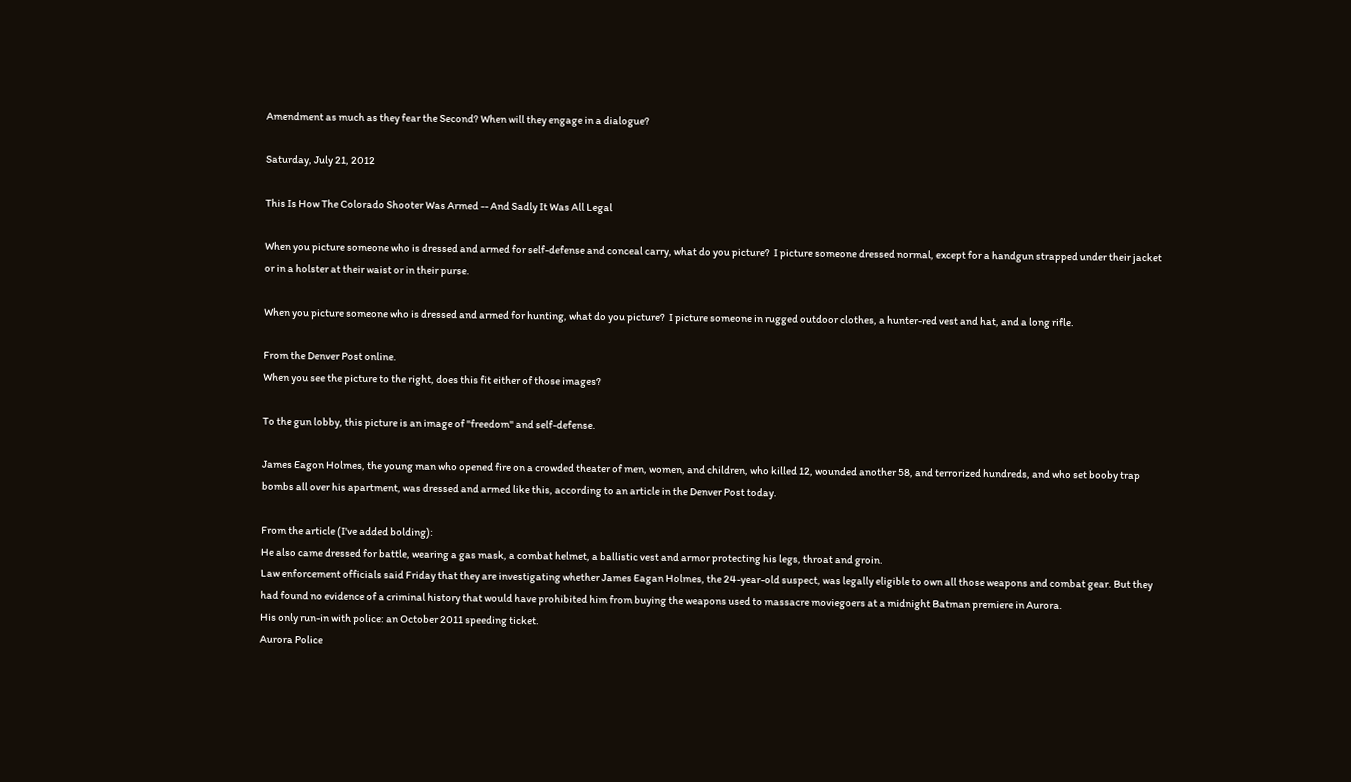Amendment as much as they fear the Second? When will they engage in a dialogue?

Saturday, July 21, 2012

This Is How The Colorado Shooter Was Armed -- And Sadly It Was All Legal

When you picture someone who is dressed and armed for self-defense and conceal carry, what do you picture?  I picture someone dressed normal, except for a handgun strapped under their jacket or in a holster at their waist or in their purse.

When you picture someone who is dressed and armed for hunting, what do you picture?  I picture someone in rugged outdoor clothes, a hunter-red vest and hat, and a long rifle.

From the Denver Post online.
When you see the picture to the right, does this fit either of those images?

To the gun lobby, this picture is an image of "freedom" and self-defense.

James Eagon Holmes, the young man who opened fire on a crowded theater of men, women, and children, who killed 12, wounded another 58, and terrorized hundreds, and who set booby trap bombs all over his apartment, was dressed and armed like this, according to an article in the Denver Post today.

From the article (I've added bolding):
He also came dressed for battle, wearing a gas mask, a combat helmet, a ballistic vest and armor protecting his legs, throat and groin.
Law enforcement officials said Friday that they are investigating whether James Eagan Holmes, the 24-year-old suspect, was legally eligible to own all those weapons and combat gear. But they had found no evidence of a criminal history that would have prohibited him from buying the weapons used to massacre moviegoers at a midnight Batman premiere in Aurora.
His only run-in with police: an October 2011 speeding ticket.
Aurora Police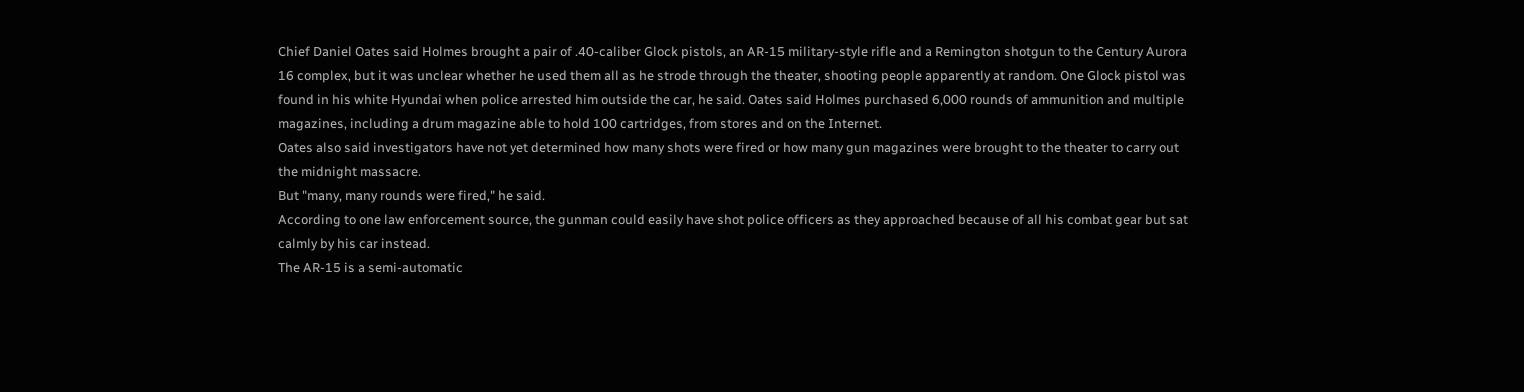Chief Daniel Oates said Holmes brought a pair of .40-caliber Glock pistols, an AR-15 military-style rifle and a Remington shotgun to the Century Aurora 16 complex, but it was unclear whether he used them all as he strode through the theater, shooting people apparently at random. One Glock pistol was found in his white Hyundai when police arrested him outside the car, he said. Oates said Holmes purchased 6,000 rounds of ammunition and multiple magazines, including a drum magazine able to hold 100 cartridges, from stores and on the Internet.
Oates also said investigators have not yet determined how many shots were fired or how many gun magazines were brought to the theater to carry out the midnight massacre.
But "many, many rounds were fired," he said.
According to one law enforcement source, the gunman could easily have shot police officers as they approached because of all his combat gear but sat calmly by his car instead.
The AR-15 is a semi-automatic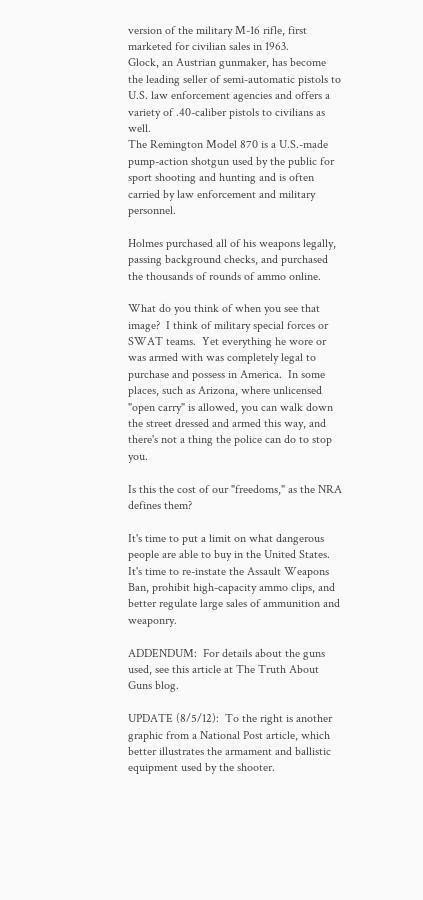version of the military M-16 rifle, first marketed for civilian sales in 1963.
Glock, an Austrian gunmaker, has become the leading seller of semi-automatic pistols to U.S. law enforcement agencies and offers a variety of .40-caliber pistols to civilians as well.
The Remington Model 870 is a U.S.-made pump-action shotgun used by the public for sport shooting and hunting and is often carried by law enforcement and military personnel.

Holmes purchased all of his weapons legally, passing background checks, and purchased the thousands of rounds of ammo online.

What do you think of when you see that image?  I think of military special forces or SWAT teams.  Yet everything he wore or was armed with was completely legal to purchase and possess in America.  In some places, such as Arizona, where unlicensed "open carry" is allowed, you can walk down the street dressed and armed this way, and there's not a thing the police can do to stop you.

Is this the cost of our "freedoms," as the NRA defines them?

It's time to put a limit on what dangerous people are able to buy in the United States.  It's time to re-instate the Assault Weapons Ban, prohibit high-capacity ammo clips, and better regulate large sales of ammunition and weaponry.

ADDENDUM:  For details about the guns used, see this article at The Truth About Guns blog.

UPDATE (8/5/12):  To the right is another graphic from a National Post article, which better illustrates the armament and ballistic equipment used by the shooter.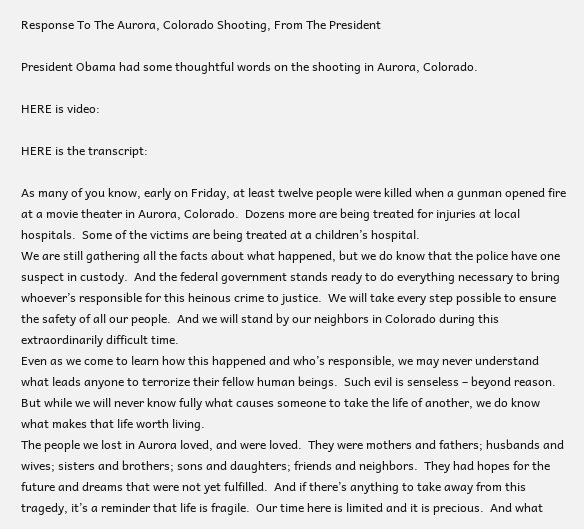Response To The Aurora, Colorado Shooting, From The President

President Obama had some thoughtful words on the shooting in Aurora, Colorado.

HERE is video:

HERE is the transcript:

As many of you know, early on Friday, at least twelve people were killed when a gunman opened fire at a movie theater in Aurora, Colorado.  Dozens more are being treated for injuries at local hospitals.  Some of the victims are being treated at a children’s hospital.
We are still gathering all the facts about what happened, but we do know that the police have one suspect in custody.  And the federal government stands ready to do everything necessary to bring whoever’s responsible for this heinous crime to justice.  We will take every step possible to ensure the safety of all our people.  And we will stand by our neighbors in Colorado during this extraordinarily difficult time.
Even as we come to learn how this happened and who’s responsible, we may never understand what leads anyone to terrorize their fellow human beings.  Such evil is senseless – beyond reason.  But while we will never know fully what causes someone to take the life of another, we do know what makes that life worth living.
The people we lost in Aurora loved, and were loved.  They were mothers and fathers; husbands and wives; sisters and brothers; sons and daughters; friends and neighbors.  They had hopes for the future and dreams that were not yet fulfilled.  And if there’s anything to take away from this tragedy, it’s a reminder that life is fragile.  Our time here is limited and it is precious.  And what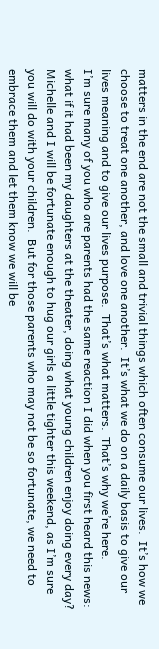matters in the end are not the small and trivial things which often consume our lives.  It’s how we choose to treat one another, and love one another.  It’s what we do on a daily basis to give our lives meaning and to give our lives purpose.  That’s what matters.  That’s why we’re here.
I’m sure many of you who are parents had the same reaction I did when you first heard this news: what if it had been my daughters at the theater, doing what young children enjoy doing every day?  Michelle and I will be fortunate enough to hug our girls a little tighter this weekend, as I’m sure you will do with your children.  But for those parents who may not be so fortunate, we need to embrace them and let them know we will be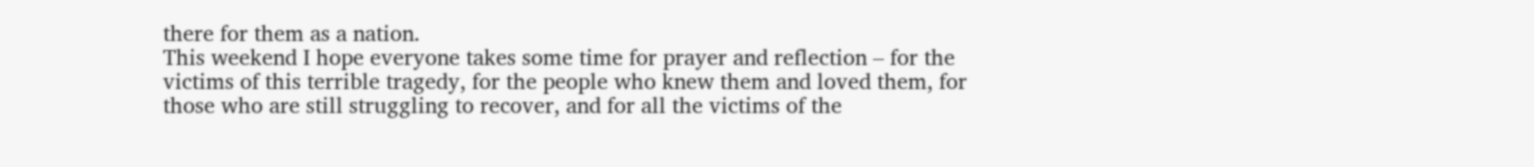there for them as a nation.
This weekend I hope everyone takes some time for prayer and reflection – for the victims of this terrible tragedy, for the people who knew them and loved them, for those who are still struggling to recover, and for all the victims of the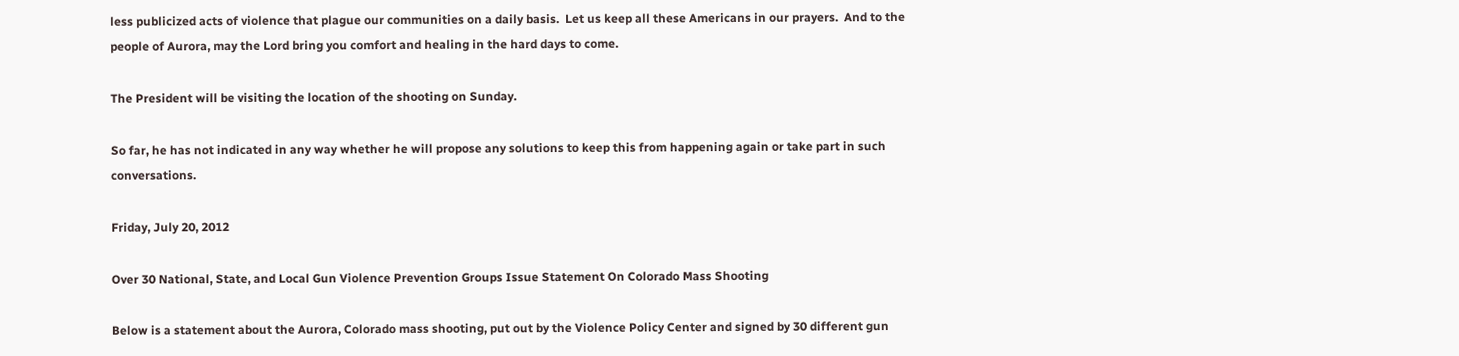less publicized acts of violence that plague our communities on a daily basis.  Let us keep all these Americans in our prayers.  And to the people of Aurora, may the Lord bring you comfort and healing in the hard days to come.

The President will be visiting the location of the shooting on Sunday.

So far, he has not indicated in any way whether he will propose any solutions to keep this from happening again or take part in such conversations.

Friday, July 20, 2012

Over 30 National, State, and Local Gun Violence Prevention Groups Issue Statement On Colorado Mass Shooting

Below is a statement about the Aurora, Colorado mass shooting, put out by the Violence Policy Center and signed by 30 different gun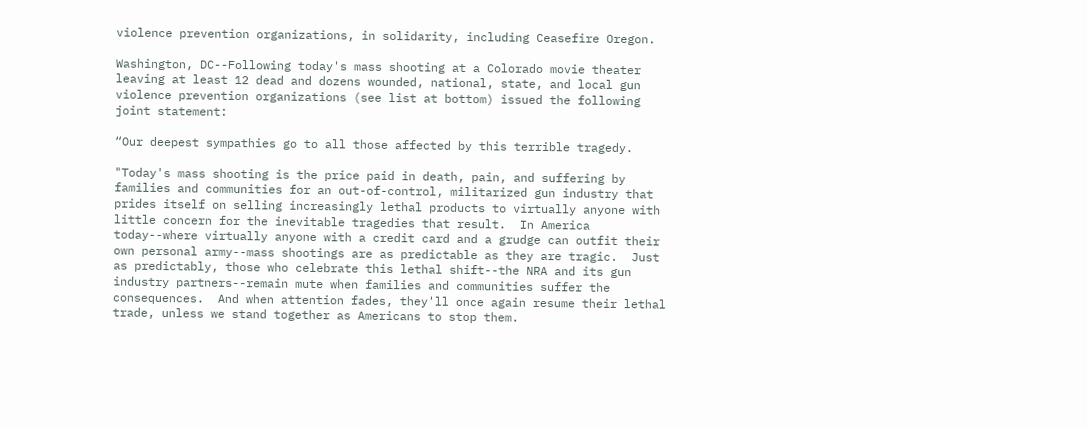violence prevention organizations, in solidarity, including Ceasefire Oregon.

Washington, DC--Following today's mass shooting at a Colorado movie theater leaving at least 12 dead and dozens wounded, national, state, and local gun violence prevention organizations (see list at bottom) issued the following joint statement:

“Our deepest sympathies go to all those affected by this terrible tragedy.

"Today's mass shooting is the price paid in death, pain, and suffering by families and communities for an out-of-control, militarized gun industry that prides itself on selling increasingly lethal products to virtually anyone with little concern for the inevitable tragedies that result.  In America today--where virtually anyone with a credit card and a grudge can outfit their own personal army--mass shootings are as predictable as they are tragic.  Just as predictably, those who celebrate this lethal shift--the NRA and its gun industry partners--remain mute when families and communities suffer the consequences.  And when attention fades, they'll once again resume their lethal trade, unless we stand together as Americans to stop them.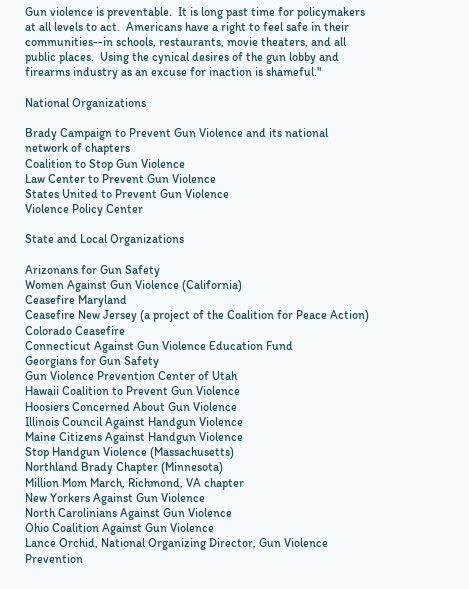Gun violence is preventable.  It is long past time for policymakers at all levels to act.  Americans have a right to feel safe in their communities--in schools, restaurants, movie theaters, and all public places.  Using the cynical desires of the gun lobby and firearms industry as an excuse for inaction is shameful."

National Organizations

Brady Campaign to Prevent Gun Violence and its national network of chapters
Coalition to Stop Gun Violence
Law Center to Prevent Gun Violence
States United to Prevent Gun Violence
Violence Policy Center

State and Local Organizations

Arizonans for Gun Safety
Women Against Gun Violence (California)
Ceasefire Maryland
Ceasefire New Jersey (a project of the Coalition for Peace Action)
Colorado Ceasefire
Connecticut Against Gun Violence Education Fund
Georgians for Gun Safety
Gun Violence Prevention Center of Utah
Hawaii Coalition to Prevent Gun Violence
Hoosiers Concerned About Gun Violence
Illinois Council Against Handgun Violence
Maine Citizens Against Handgun Violence
Stop Handgun Violence (Massachusetts)
Northland Brady Chapter (Minnesota)
Million Mom March, Richmond, VA chapter
New Yorkers Against Gun Violence
North Carolinians Against Gun Violence
Ohio Coalition Against Gun Violence
Lance Orchid, National Organizing Director, Gun Violence Prevention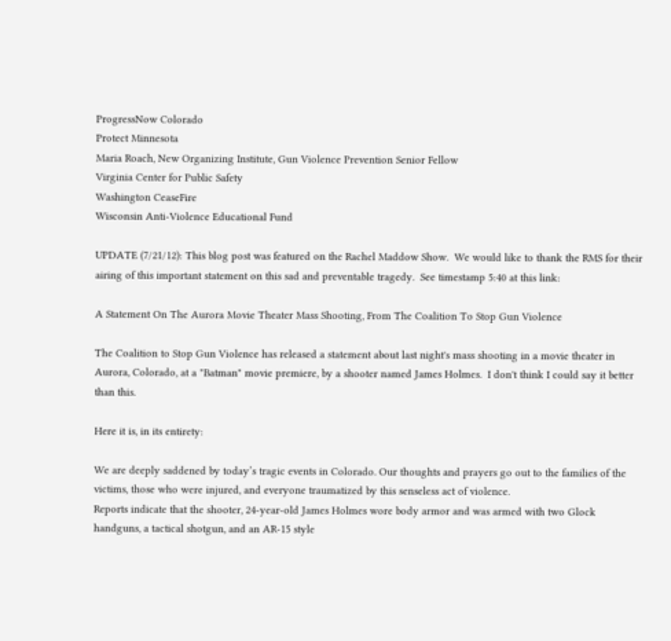ProgressNow Colorado
Protect Minnesota
Maria Roach, New Organizing Institute, Gun Violence Prevention Senior Fellow
Virginia Center for Public Safety
Washington CeaseFire
Wisconsin Anti-Violence Educational Fund

UPDATE (7/21/12): This blog post was featured on the Rachel Maddow Show.  We would like to thank the RMS for their airing of this important statement on this sad and preventable tragedy.  See timestamp 5:40 at this link:

A Statement On The Aurora Movie Theater Mass Shooting, From The Coalition To Stop Gun Violence

The Coalition to Stop Gun Violence has released a statement about last night's mass shooting in a movie theater in Aurora, Colorado, at a "Batman" movie premiere, by a shooter named James Holmes.  I don't think I could say it better than this.

Here it is, in its entirety:

We are deeply saddened by today’s tragic events in Colorado. Our thoughts and prayers go out to the families of the victims, those who were injured, and everyone traumatized by this senseless act of violence.
Reports indicate that the shooter, 24-year-old James Holmes wore body armor and was armed with two Glock handguns, a tactical shotgun, and an AR-15 style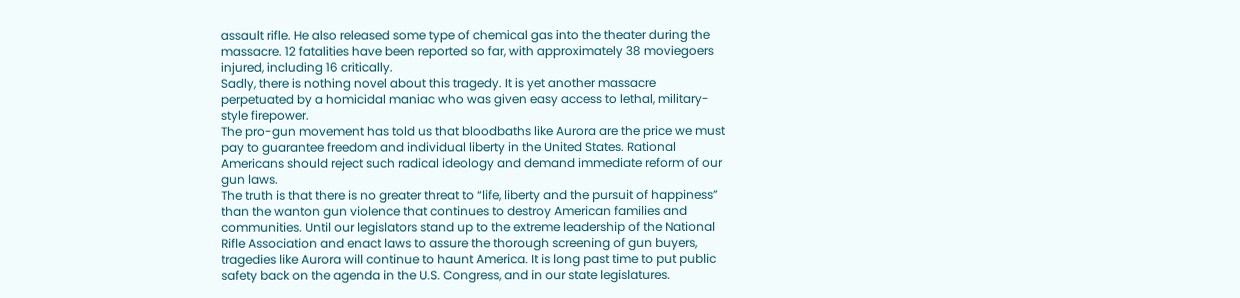assault rifle. He also released some type of chemical gas into the theater during the massacre. 12 fatalities have been reported so far, with approximately 38 moviegoers injured, including 16 critically.
Sadly, there is nothing novel about this tragedy. It is yet another massacre perpetuated by a homicidal maniac who was given easy access to lethal, military-style firepower.
The pro-gun movement has told us that bloodbaths like Aurora are the price we must pay to guarantee freedom and individual liberty in the United States. Rational Americans should reject such radical ideology and demand immediate reform of our gun laws.
The truth is that there is no greater threat to “life, liberty and the pursuit of happiness” than the wanton gun violence that continues to destroy American families and communities. Until our legislators stand up to the extreme leadership of the National Rifle Association and enact laws to assure the thorough screening of gun buyers, tragedies like Aurora will continue to haunt America. It is long past time to put public safety back on the agenda in the U.S. Congress, and in our state legislatures.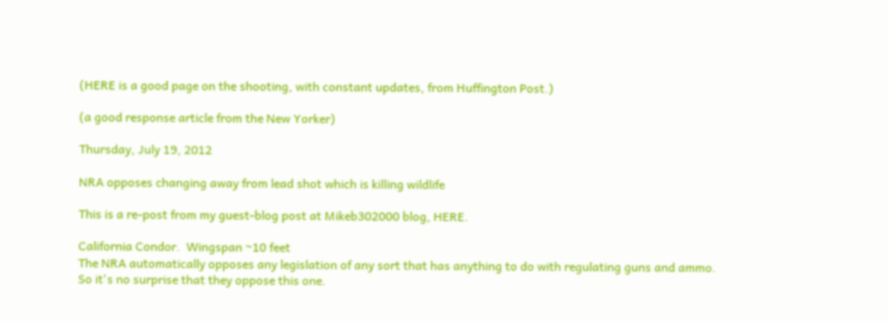(HERE is a good page on the shooting, with constant updates, from Huffington Post.)

(a good response article from the New Yorker)

Thursday, July 19, 2012

NRA opposes changing away from lead shot which is killing wildlife

This is a re-post from my guest-blog post at Mikeb302000 blog, HERE.

California Condor.  Wingspan ~10 feet
The NRA automatically opposes any legislation of any sort that has anything to do with regulating guns and ammo.  So it's no surprise that they oppose this one.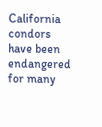California condors have been endangered for many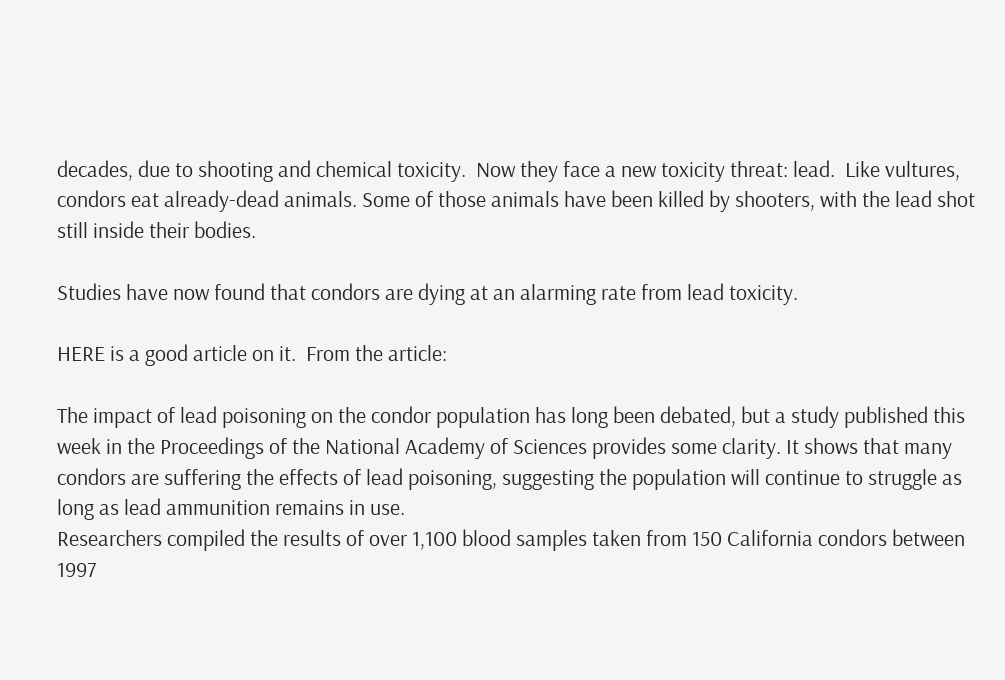decades, due to shooting and chemical toxicity.  Now they face a new toxicity threat: lead.  Like vultures, condors eat already-dead animals. Some of those animals have been killed by shooters, with the lead shot still inside their bodies.

Studies have now found that condors are dying at an alarming rate from lead toxicity.

HERE is a good article on it.  From the article:

The impact of lead poisoning on the condor population has long been debated, but a study published this week in the Proceedings of the National Academy of Sciences provides some clarity. It shows that many condors are suffering the effects of lead poisoning, suggesting the population will continue to struggle as long as lead ammunition remains in use.
Researchers compiled the results of over 1,100 blood samples taken from 150 California condors between 1997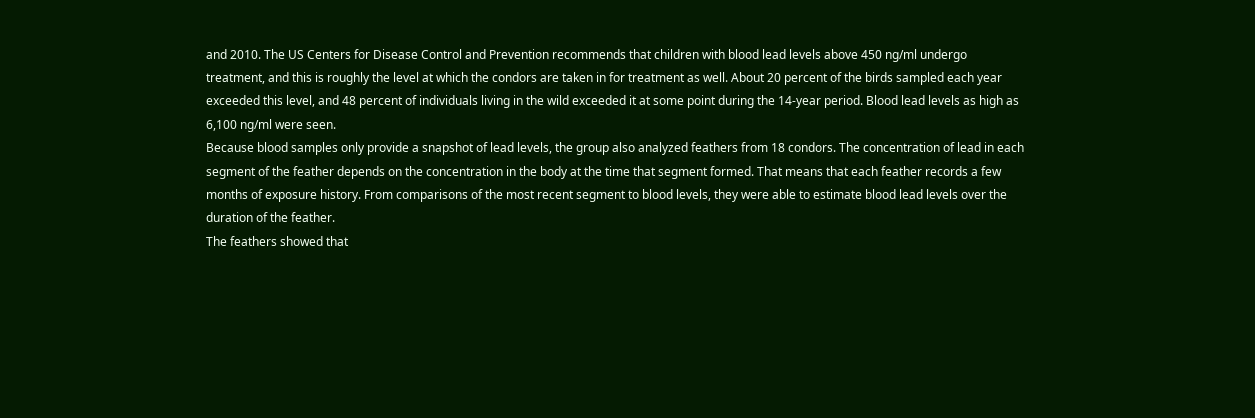and 2010. The US Centers for Disease Control and Prevention recommends that children with blood lead levels above 450 ng/ml undergo treatment, and this is roughly the level at which the condors are taken in for treatment as well. About 20 percent of the birds sampled each year exceeded this level, and 48 percent of individuals living in the wild exceeded it at some point during the 14-year period. Blood lead levels as high as 6,100 ng/ml were seen.
Because blood samples only provide a snapshot of lead levels, the group also analyzed feathers from 18 condors. The concentration of lead in each segment of the feather depends on the concentration in the body at the time that segment formed. That means that each feather records a few months of exposure history. From comparisons of the most recent segment to blood levels, they were able to estimate blood lead levels over the duration of the feather.
The feathers showed that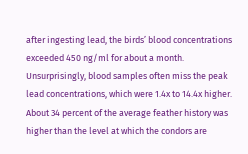after ingesting lead, the birds’ blood concentrations exceeded 450 ng/ml for about a month. Unsurprisingly, blood samples often miss the peak lead concentrations, which were 1.4x to 14.4x higher. About 34 percent of the average feather history was higher than the level at which the condors are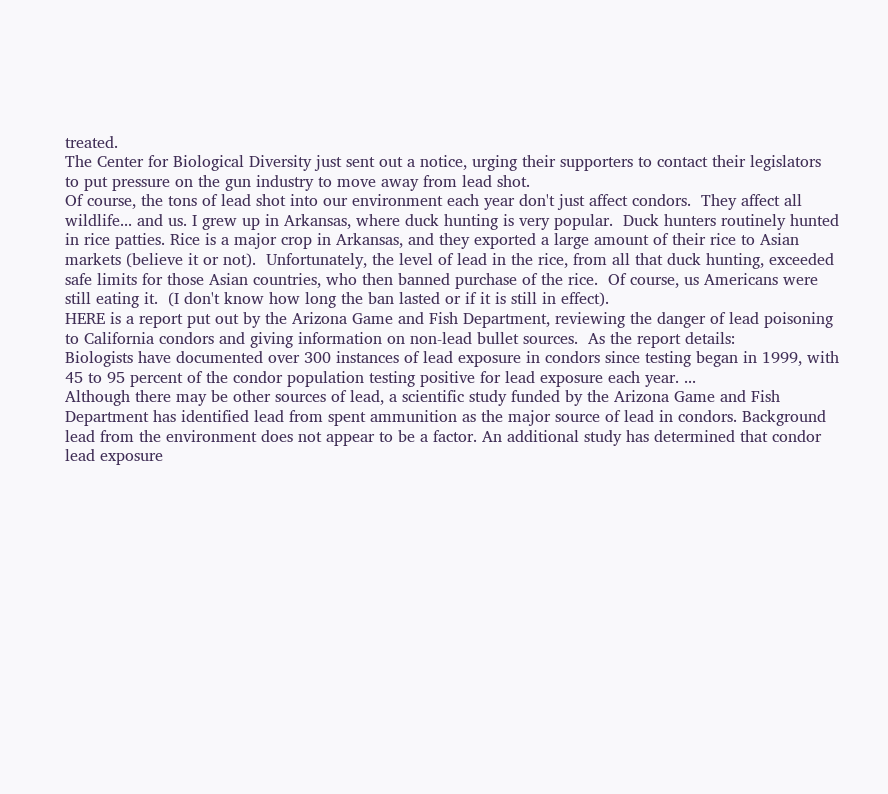treated.
The Center for Biological Diversity just sent out a notice, urging their supporters to contact their legislators to put pressure on the gun industry to move away from lead shot.
Of course, the tons of lead shot into our environment each year don't just affect condors.  They affect all wildlife... and us. I grew up in Arkansas, where duck hunting is very popular.  Duck hunters routinely hunted in rice patties. Rice is a major crop in Arkansas, and they exported a large amount of their rice to Asian markets (believe it or not).  Unfortunately, the level of lead in the rice, from all that duck hunting, exceeded safe limits for those Asian countries, who then banned purchase of the rice.  Of course, us Americans were still eating it.  (I don't know how long the ban lasted or if it is still in effect).
HERE is a report put out by the Arizona Game and Fish Department, reviewing the danger of lead poisoning to California condors and giving information on non-lead bullet sources.  As the report details:
Biologists have documented over 300 instances of lead exposure in condors since testing began in 1999, with 45 to 95 percent of the condor population testing positive for lead exposure each year. ...
Although there may be other sources of lead, a scientific study funded by the Arizona Game and Fish Department has identified lead from spent ammunition as the major source of lead in condors. Background lead from the environment does not appear to be a factor. An additional study has determined that condor lead exposure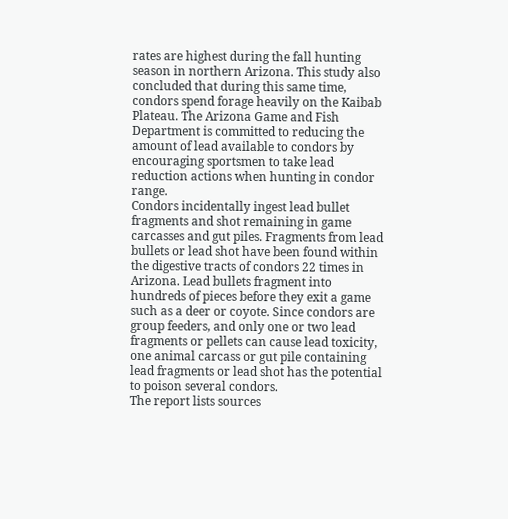rates are highest during the fall hunting season in northern Arizona. This study also concluded that during this same time, condors spend forage heavily on the Kaibab Plateau. The Arizona Game and Fish Department is committed to reducing the amount of lead available to condors by encouraging sportsmen to take lead reduction actions when hunting in condor range.
Condors incidentally ingest lead bullet fragments and shot remaining in game carcasses and gut piles. Fragments from lead bullets or lead shot have been found within the digestive tracts of condors 22 times in Arizona. Lead bullets fragment into hundreds of pieces before they exit a game such as a deer or coyote. Since condors are group feeders, and only one or two lead fragments or pellets can cause lead toxicity, one animal carcass or gut pile containing lead fragments or lead shot has the potential to poison several condors.
The report lists sources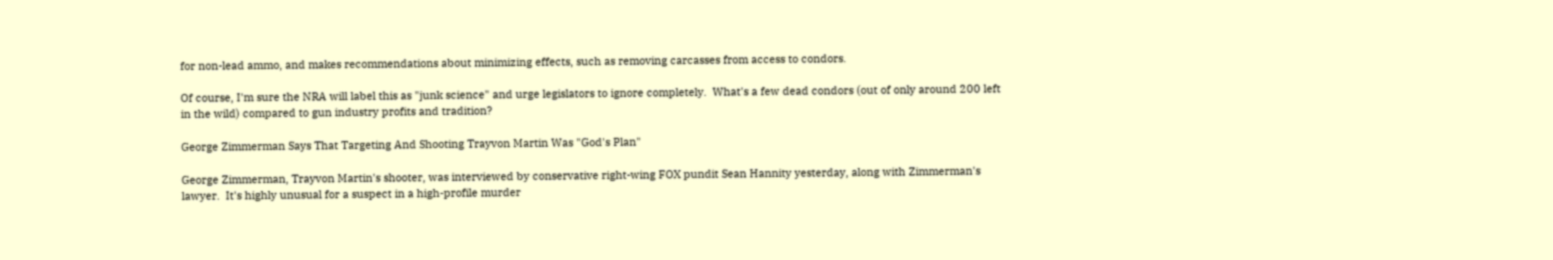for non-lead ammo, and makes recommendations about minimizing effects, such as removing carcasses from access to condors.

Of course, I'm sure the NRA will label this as "junk science" and urge legislators to ignore completely.  What's a few dead condors (out of only around 200 left in the wild) compared to gun industry profits and tradition?

George Zimmerman Says That Targeting And Shooting Trayvon Martin Was "God's Plan"

George Zimmerman, Trayvon Martin's shooter, was interviewed by conservative right-wing FOX pundit Sean Hannity yesterday, along with Zimmerman's lawyer.  It's highly unusual for a suspect in a high-profile murder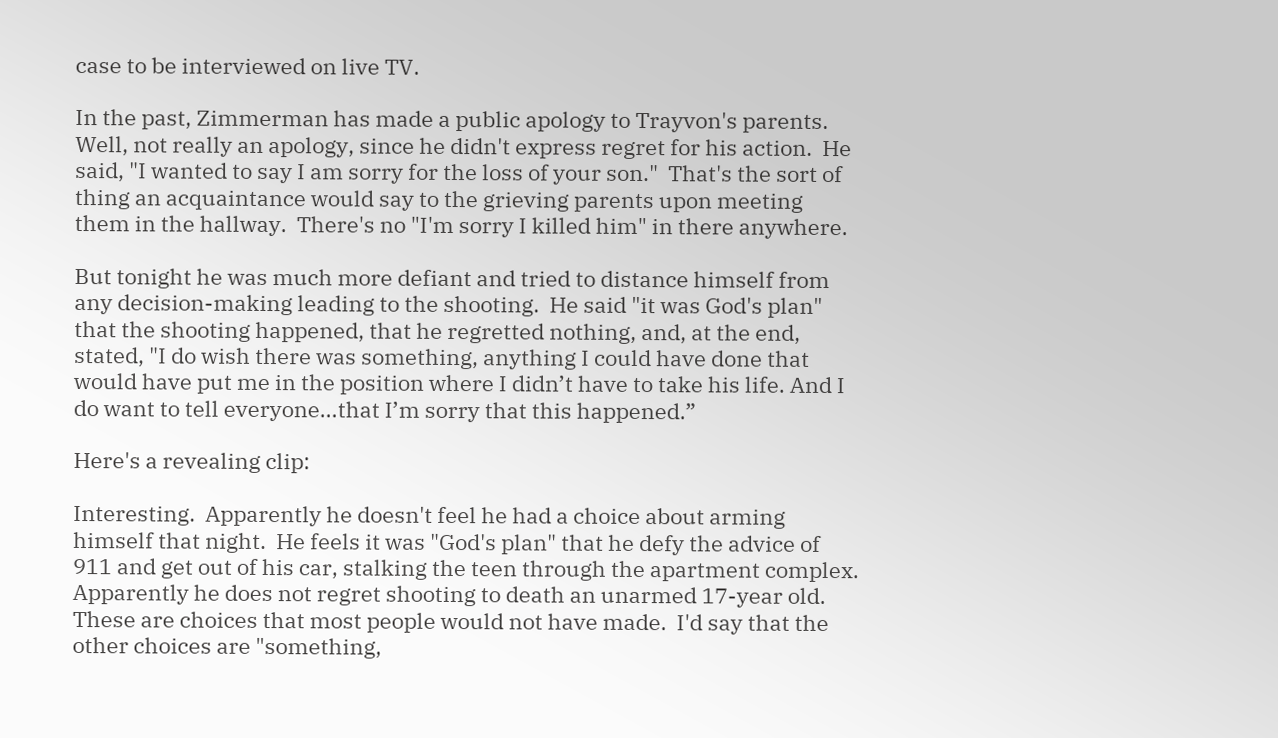case to be interviewed on live TV.

In the past, Zimmerman has made a public apology to Trayvon's parents.  Well, not really an apology, since he didn't express regret for his action.  He said, "I wanted to say I am sorry for the loss of your son."  That's the sort of thing an acquaintance would say to the grieving parents upon meeting them in the hallway.  There's no "I'm sorry I killed him" in there anywhere.

But tonight he was much more defiant and tried to distance himself from any decision-making leading to the shooting.  He said "it was God's plan" that the shooting happened, that he regretted nothing, and, at the end, stated, "I do wish there was something, anything I could have done that would have put me in the position where I didn’t have to take his life. And I do want to tell everyone…that I’m sorry that this happened.”

Here's a revealing clip:

Interesting.  Apparently he doesn't feel he had a choice about arming himself that night.  He feels it was "God's plan" that he defy the advice of 911 and get out of his car, stalking the teen through the apartment complex.  Apparently he does not regret shooting to death an unarmed 17-year old.  These are choices that most people would not have made.  I'd say that the other choices are "something,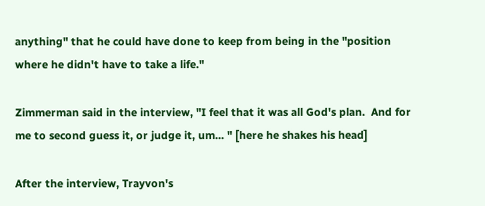anything" that he could have done to keep from being in the "position where he didn't have to take a life."

Zimmerman said in the interview, "I feel that it was all God's plan.  And for me to second guess it, or judge it, um... " [here he shakes his head]

After the interview, Trayvon's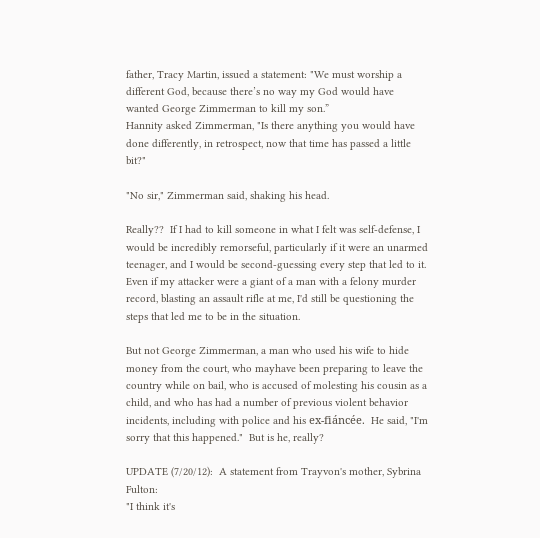father, Tracy Martin, issued a statement: "We must worship a different God, because there’s no way my God would have wanted George Zimmerman to kill my son.”
Hannity asked Zimmerman, "Is there anything you would have done differently, in retrospect, now that time has passed a little bit?"

"No sir," Zimmerman said, shaking his head.

Really??  If I had to kill someone in what I felt was self-defense, I would be incredibly remorseful, particularly if it were an unarmed teenager, and I would be second-guessing every step that led to it.  Even if my attacker were a giant of a man with a felony murder record, blasting an assault rifle at me, I'd still be questioning the steps that led me to be in the situation.

But not George Zimmerman, a man who used his wife to hide money from the court, who mayhave been preparing to leave the country while on bail, who is accused of molesting his cousin as a child, and who has had a number of previous violent behavior incidents, including with police and his ex-fiáncée.  He said, "I'm sorry that this happened."  But is he, really?

UPDATE (7/20/12):  A statement from Trayvon's mother, Sybrina Fulton:
"I think it's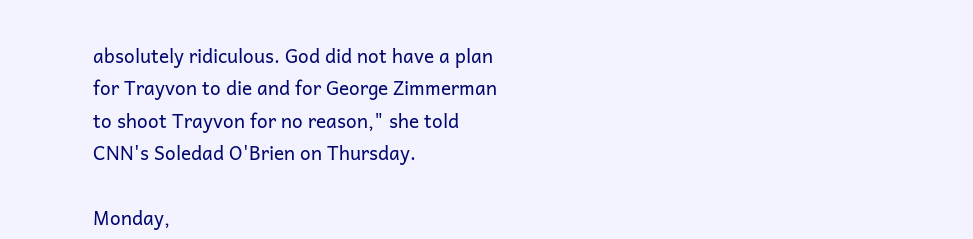absolutely ridiculous. God did not have a plan for Trayvon to die and for George Zimmerman to shoot Trayvon for no reason," she told CNN's Soledad O'Brien on Thursday.

Monday,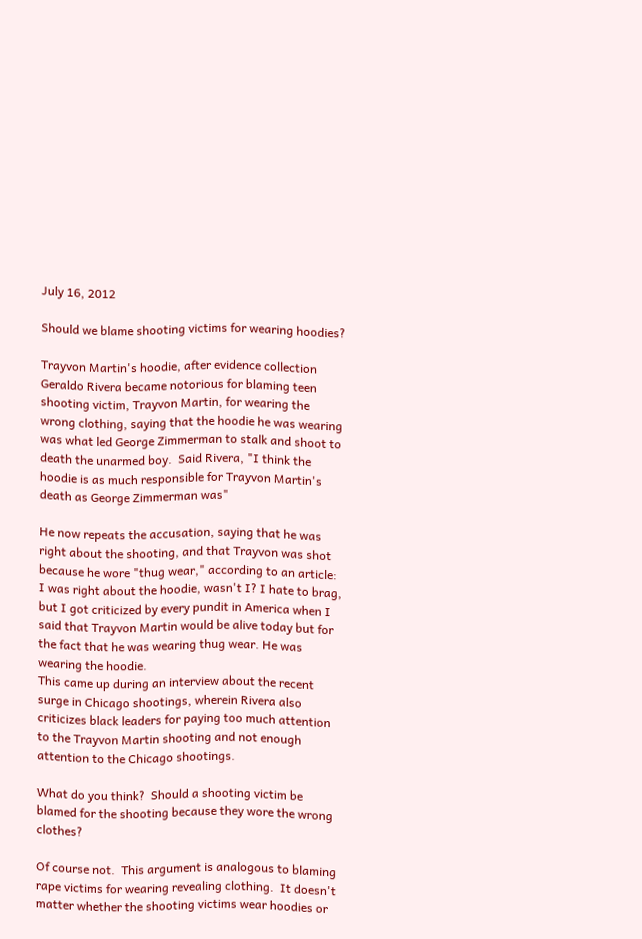July 16, 2012

Should we blame shooting victims for wearing hoodies?

Trayvon Martin's hoodie, after evidence collection
Geraldo Rivera became notorious for blaming teen shooting victim, Trayvon Martin, for wearing the wrong clothing, saying that the hoodie he was wearing was what led George Zimmerman to stalk and shoot to death the unarmed boy.  Said Rivera, "I think the hoodie is as much responsible for Trayvon Martin's death as George Zimmerman was"

He now repeats the accusation, saying that he was right about the shooting, and that Trayvon was shot because he wore "thug wear," according to an article:
I was right about the hoodie, wasn't I? I hate to brag, but I got criticized by every pundit in America when I said that Trayvon Martin would be alive today but for the fact that he was wearing thug wear. He was wearing the hoodie.
This came up during an interview about the recent surge in Chicago shootings, wherein Rivera also criticizes black leaders for paying too much attention to the Trayvon Martin shooting and not enough attention to the Chicago shootings.

What do you think?  Should a shooting victim be blamed for the shooting because they wore the wrong clothes?

Of course not.  This argument is analogous to blaming rape victims for wearing revealing clothing.  It doesn't matter whether the shooting victims wear hoodies or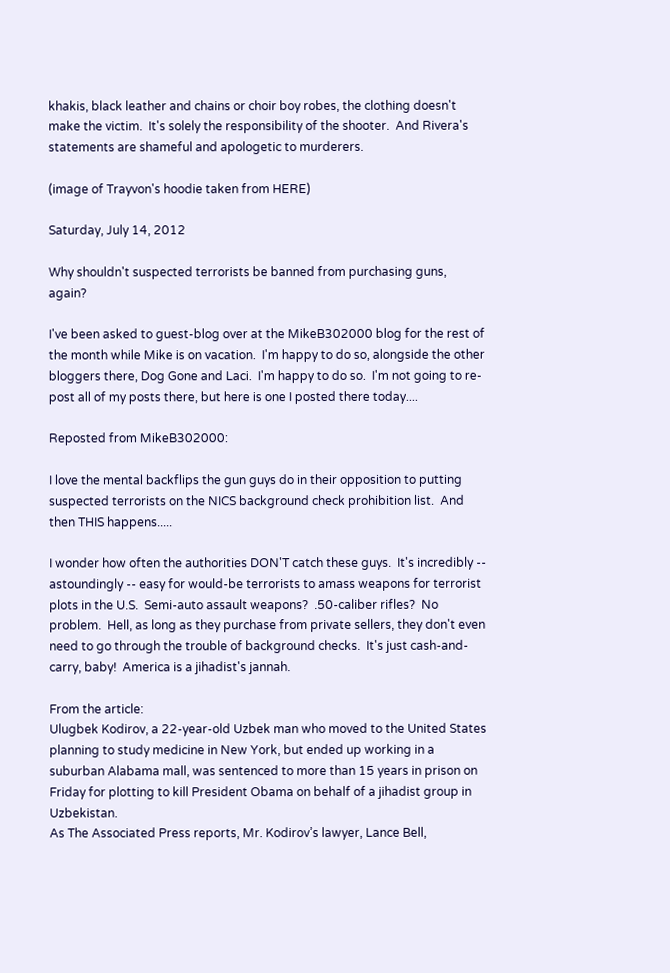khakis, black leather and chains or choir boy robes, the clothing doesn't make the victim.  It's solely the responsibility of the shooter.  And Rivera's statements are shameful and apologetic to murderers.

(image of Trayvon's hoodie taken from HERE)

Saturday, July 14, 2012

Why shouldn't suspected terrorists be banned from purchasing guns, again?

I've been asked to guest-blog over at the MikeB302000 blog for the rest of the month while Mike is on vacation.  I'm happy to do so, alongside the other bloggers there, Dog Gone and Laci.  I'm happy to do so.  I'm not going to re-post all of my posts there, but here is one I posted there today....

Reposted from MikeB302000:

I love the mental backflips the gun guys do in their opposition to putting suspected terrorists on the NICS background check prohibition list.  And then THIS happens.....

I wonder how often the authorities DON'T catch these guys.  It's incredibly -- astoundingly -- easy for would-be terrorists to amass weapons for terrorist plots in the U.S.  Semi-auto assault weapons?  .50-caliber rifles?  No problem.  Hell, as long as they purchase from private sellers, they don't even need to go through the trouble of background checks.  It's just cash-and-carry, baby!  America is a jihadist's jannah.

From the article:
Ulugbek Kodirov, a 22-year-old Uzbek man who moved to the United States planning to study medicine in New York, but ended up working in a suburban Alabama mall, was sentenced to more than 15 years in prison on Friday for plotting to kill President Obama on behalf of a jihadist group in Uzbekistan.
As The Associated Press reports, Mr. Kodirov’s lawyer, Lance Bell,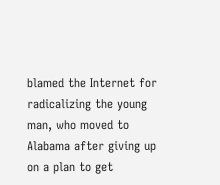blamed the Internet for radicalizing the young man, who moved to Alabama after giving up on a plan to get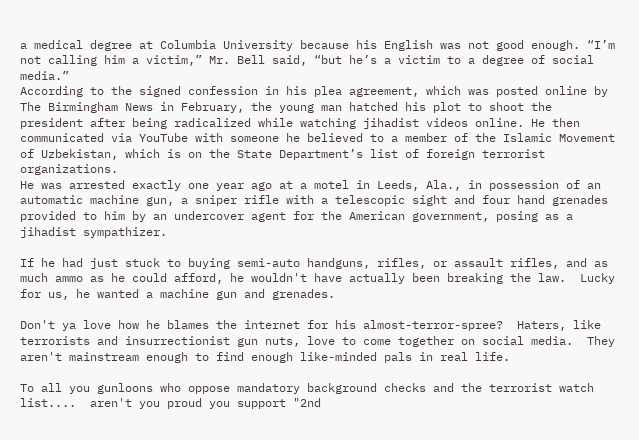a medical degree at Columbia University because his English was not good enough. “I’m not calling him a victim,” Mr. Bell said, “but he’s a victim to a degree of social media.”
According to the signed confession in his plea agreement, which was posted online by The Birmingham News in February, the young man hatched his plot to shoot the president after being radicalized while watching jihadist videos online. He then communicated via YouTube with someone he believed to a member of the Islamic Movement of Uzbekistan, which is on the State Department’s list of foreign terrorist organizations.
He was arrested exactly one year ago at a motel in Leeds, Ala., in possession of an automatic machine gun, a sniper rifle with a telescopic sight and four hand grenades provided to him by an undercover agent for the American government, posing as a jihadist sympathizer.

If he had just stuck to buying semi-auto handguns, rifles, or assault rifles, and as much ammo as he could afford, he wouldn't have actually been breaking the law.  Lucky for us, he wanted a machine gun and grenades.

Don't ya love how he blames the internet for his almost-terror-spree?  Haters, like terrorists and insurrectionist gun nuts, love to come together on social media.  They aren't mainstream enough to find enough like-minded pals in real life.

To all you gunloons who oppose mandatory background checks and the terrorist watch list....  aren't you proud you support "2nd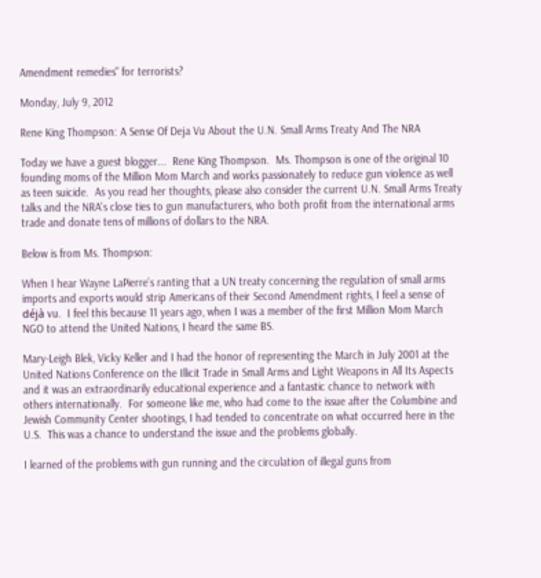Amendment remedies" for terrorists?

Monday, July 9, 2012

Rene King Thompson: A Sense Of Deja Vu About the U.N. Small Arms Treaty And The NRA

Today we have a guest blogger...  Rene King Thompson.  Ms. Thompson is one of the original 10 founding moms of the Million Mom March and works passionately to reduce gun violence as well as teen suicide.  As you read her thoughts, please also consider the current U.N. Small Arms Treaty talks and the NRA's close ties to gun manufacturers, who both profit from the international arms trade and donate tens of millions of dollars to the NRA.

Below is from Ms. Thompson:

When I hear Wayne LaPierre’s ranting that a UN treaty concerning the regulation of small arms imports and exports would strip Americans of their Second Amendment rights, I feel a sense of déjà vu.  I feel this because 11 years ago, when I was a member of the first Million Mom March NGO to attend the United Nations, I heard the same BS.

Mary-Leigh Blek, Vicky Keller and I had the honor of representing the March in July 2001 at the United Nations Conference on the Illicit Trade in Small Arms and Light Weapons in All Its Aspects and it was an extraordinarily educational experience and a fantastic chance to network with others internationally.  For someone like me, who had come to the issue after the Columbine and Jewish Community Center shootings, I had tended to concentrate on what occurred here in the U.S.  This was a chance to understand the issue and the problems globally.

I learned of the problems with gun running and the circulation of illegal guns from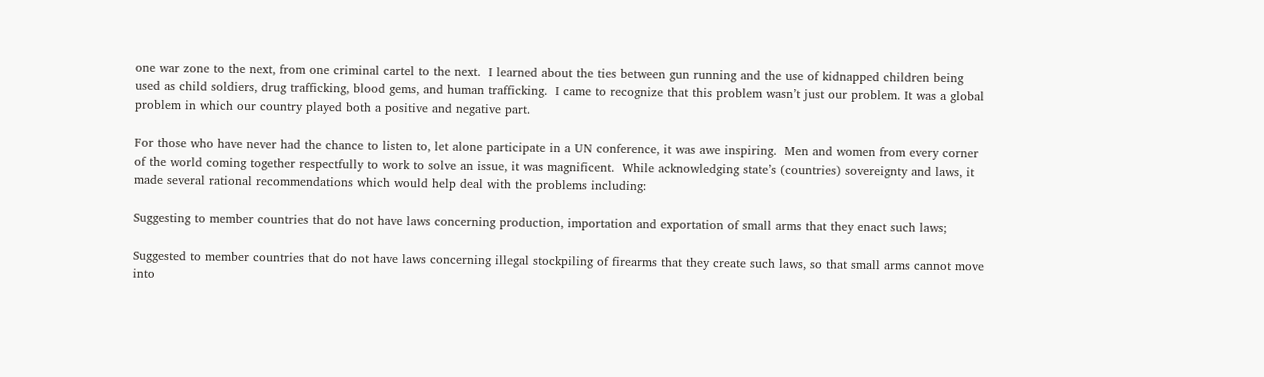one war zone to the next, from one criminal cartel to the next.  I learned about the ties between gun running and the use of kidnapped children being used as child soldiers, drug trafficking, blood gems, and human trafficking.  I came to recognize that this problem wasn’t just our problem. It was a global problem in which our country played both a positive and negative part.

For those who have never had the chance to listen to, let alone participate in a UN conference, it was awe inspiring.  Men and women from every corner of the world coming together respectfully to work to solve an issue, it was magnificent.  While acknowledging state’s (countries) sovereignty and laws, it made several rational recommendations which would help deal with the problems including:

Suggesting to member countries that do not have laws concerning production, importation and exportation of small arms that they enact such laws;

Suggested to member countries that do not have laws concerning illegal stockpiling of firearms that they create such laws, so that small arms cannot move into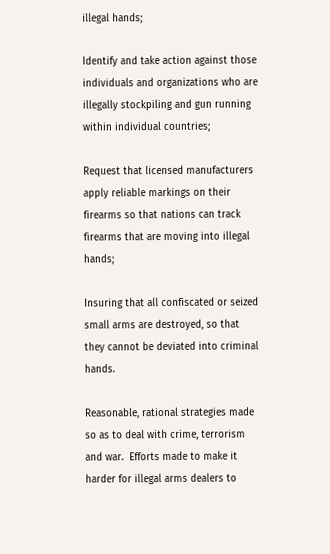illegal hands;

Identify and take action against those individuals and organizations who are illegally stockpiling and gun running within individual countries;

Request that licensed manufacturers apply reliable markings on their firearms so that nations can track firearms that are moving into illegal hands;

Insuring that all confiscated or seized small arms are destroyed, so that they cannot be deviated into criminal hands.

Reasonable, rational strategies made so as to deal with crime, terrorism and war.  Efforts made to make it harder for illegal arms dealers to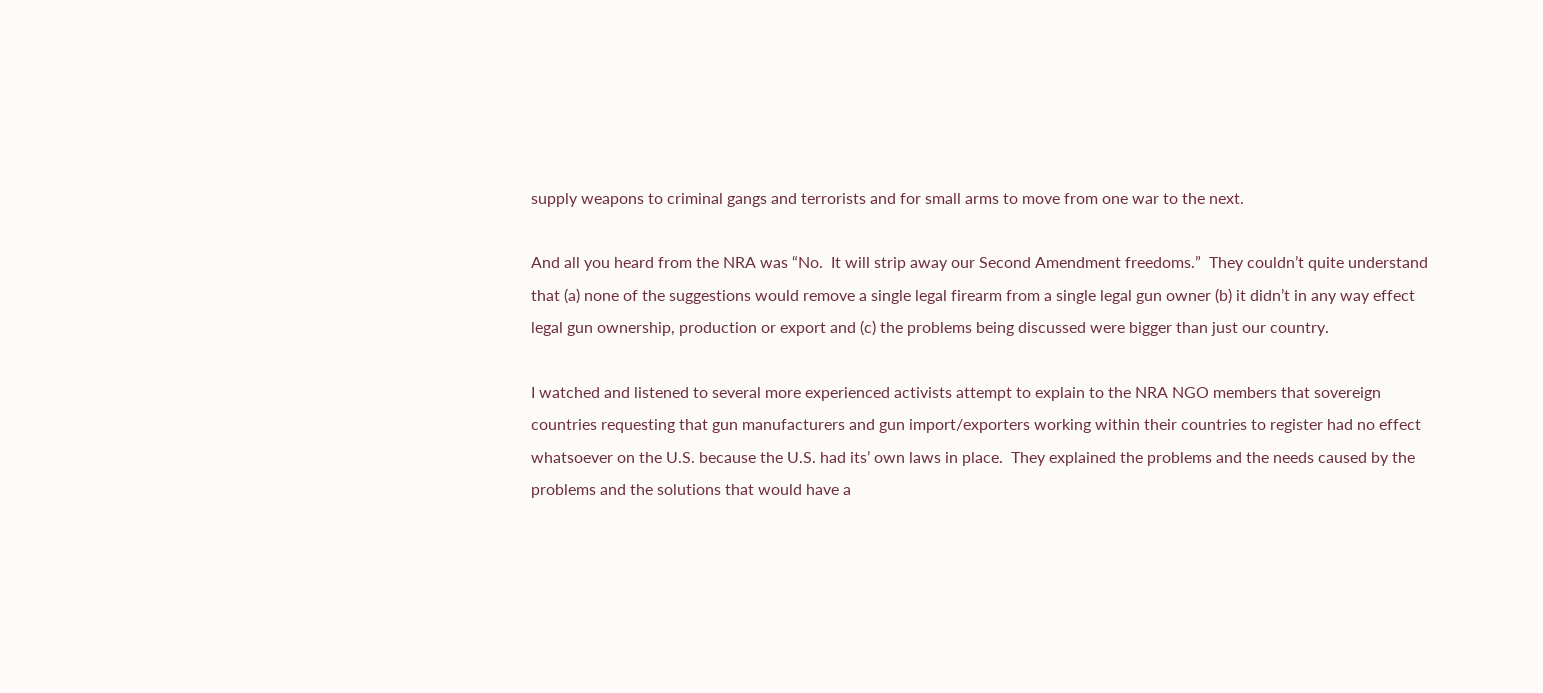supply weapons to criminal gangs and terrorists and for small arms to move from one war to the next.

And all you heard from the NRA was “No.  It will strip away our Second Amendment freedoms.”  They couldn’t quite understand that (a) none of the suggestions would remove a single legal firearm from a single legal gun owner (b) it didn’t in any way effect legal gun ownership, production or export and (c) the problems being discussed were bigger than just our country.

I watched and listened to several more experienced activists attempt to explain to the NRA NGO members that sovereign countries requesting that gun manufacturers and gun import/exporters working within their countries to register had no effect whatsoever on the U.S. because the U.S. had its’ own laws in place.  They explained the problems and the needs caused by the problems and the solutions that would have a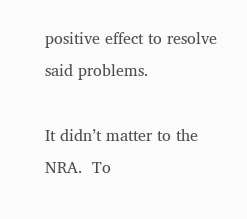positive effect to resolve said problems.

It didn’t matter to the NRA.  To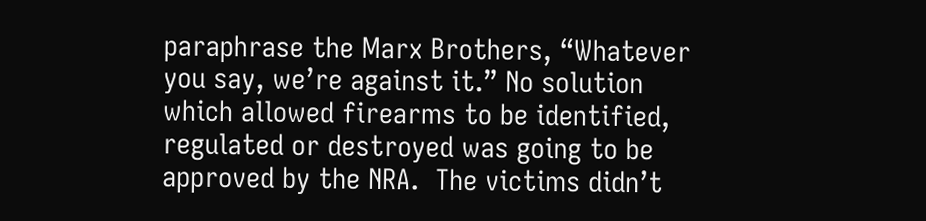paraphrase the Marx Brothers, “Whatever you say, we’re against it.” No solution which allowed firearms to be identified, regulated or destroyed was going to be approved by the NRA.  The victims didn’t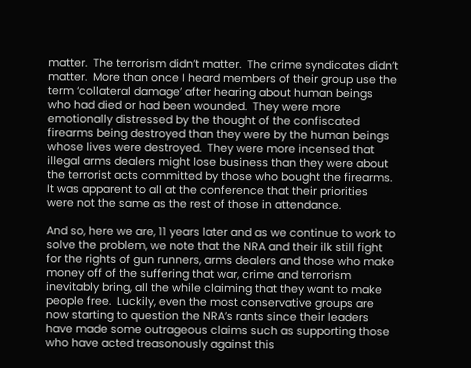matter.  The terrorism didn’t matter.  The crime syndicates didn’t matter.  More than once I heard members of their group use the term ‘collateral damage’ after hearing about human beings who had died or had been wounded.  They were more emotionally distressed by the thought of the confiscated firearms being destroyed than they were by the human beings whose lives were destroyed.  They were more incensed that illegal arms dealers might lose business than they were about the terrorist acts committed by those who bought the firearms.  It was apparent to all at the conference that their priorities were not the same as the rest of those in attendance.

And so, here we are, 11 years later and as we continue to work to solve the problem, we note that the NRA and their ilk still fight for the rights of gun runners, arms dealers and those who make money off of the suffering that war, crime and terrorism inevitably bring, all the while claiming that they want to make people free.  Luckily, even the most conservative groups are now starting to question the NRA’s rants since their leaders have made some outrageous claims such as supporting those who have acted treasonously against this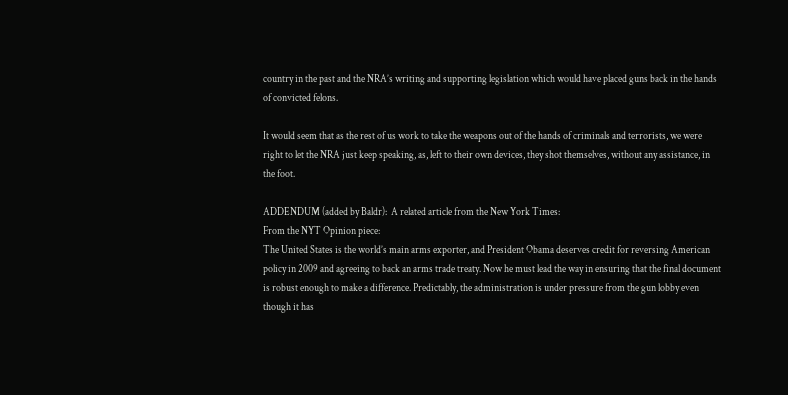country in the past and the NRA’s writing and supporting legislation which would have placed guns back in the hands of convicted felons.

It would seem that as the rest of us work to take the weapons out of the hands of criminals and terrorists, we were right to let the NRA just keep speaking, as, left to their own devices, they shot themselves, without any assistance, in the foot.

ADDENDUM (added by Baldr):  A related article from the New York Times:
From the NYT Opinion piece:
The United States is the world’s main arms exporter, and President Obama deserves credit for reversing American policy in 2009 and agreeing to back an arms trade treaty. Now he must lead the way in ensuring that the final document is robust enough to make a difference. Predictably, the administration is under pressure from the gun lobby even though it has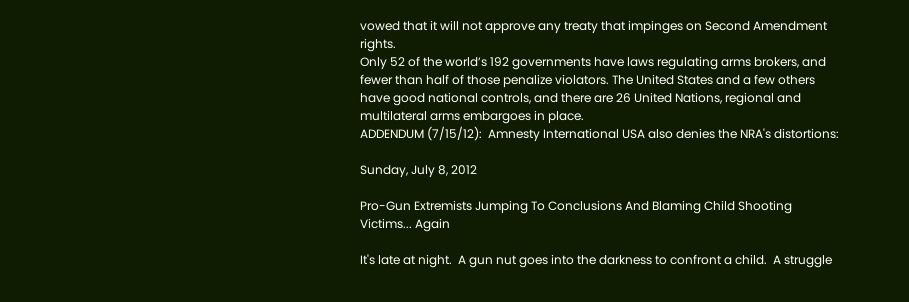vowed that it will not approve any treaty that impinges on Second Amendment rights.
Only 52 of the world’s 192 governments have laws regulating arms brokers, and fewer than half of those penalize violators. The United States and a few others have good national controls, and there are 26 United Nations, regional and multilateral arms embargoes in place.
ADDENDUM (7/15/12):  Amnesty International USA also denies the NRA's distortions:

Sunday, July 8, 2012

Pro-Gun Extremists Jumping To Conclusions And Blaming Child Shooting Victims... Again

It's late at night.  A gun nut goes into the darkness to confront a child.  A struggle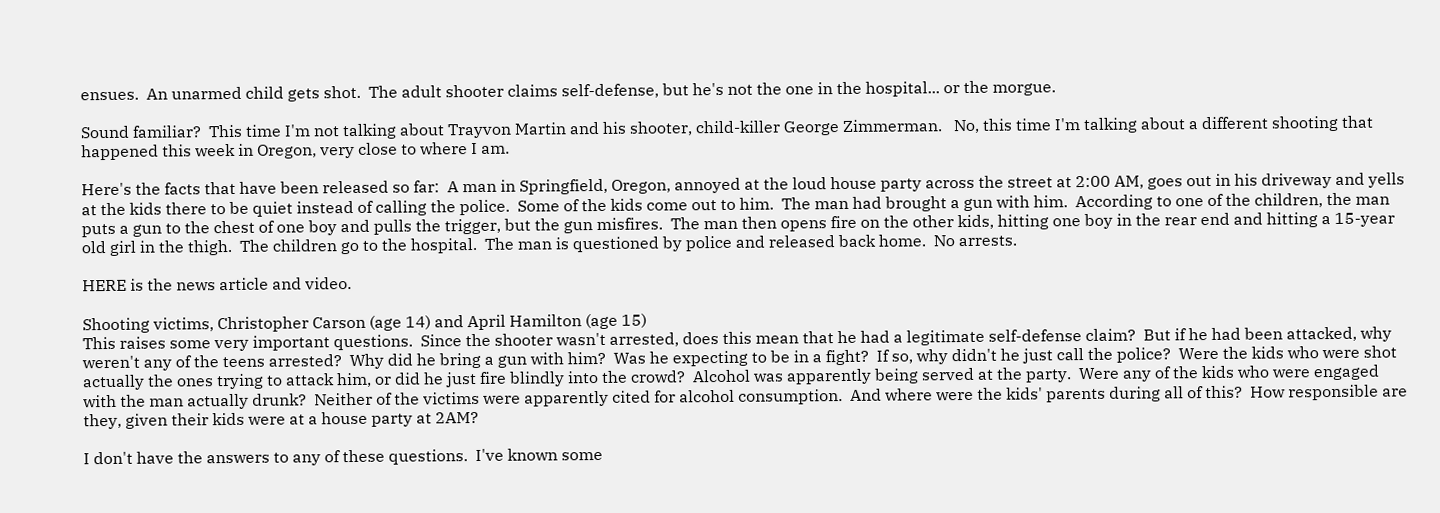ensues.  An unarmed child gets shot.  The adult shooter claims self-defense, but he's not the one in the hospital... or the morgue.

Sound familiar?  This time I'm not talking about Trayvon Martin and his shooter, child-killer George Zimmerman.   No, this time I'm talking about a different shooting that happened this week in Oregon, very close to where I am.

Here's the facts that have been released so far:  A man in Springfield, Oregon, annoyed at the loud house party across the street at 2:00 AM, goes out in his driveway and yells at the kids there to be quiet instead of calling the police.  Some of the kids come out to him.  The man had brought a gun with him.  According to one of the children, the man puts a gun to the chest of one boy and pulls the trigger, but the gun misfires.  The man then opens fire on the other kids, hitting one boy in the rear end and hitting a 15-year old girl in the thigh.  The children go to the hospital.  The man is questioned by police and released back home.  No arrests.

HERE is the news article and video.

Shooting victims, Christopher Carson (age 14) and April Hamilton (age 15)
This raises some very important questions.  Since the shooter wasn't arrested, does this mean that he had a legitimate self-defense claim?  But if he had been attacked, why weren't any of the teens arrested?  Why did he bring a gun with him?  Was he expecting to be in a fight?  If so, why didn't he just call the police?  Were the kids who were shot actually the ones trying to attack him, or did he just fire blindly into the crowd?  Alcohol was apparently being served at the party.  Were any of the kids who were engaged with the man actually drunk?  Neither of the victims were apparently cited for alcohol consumption.  And where were the kids' parents during all of this?  How responsible are they, given their kids were at a house party at 2AM?

I don't have the answers to any of these questions.  I've known some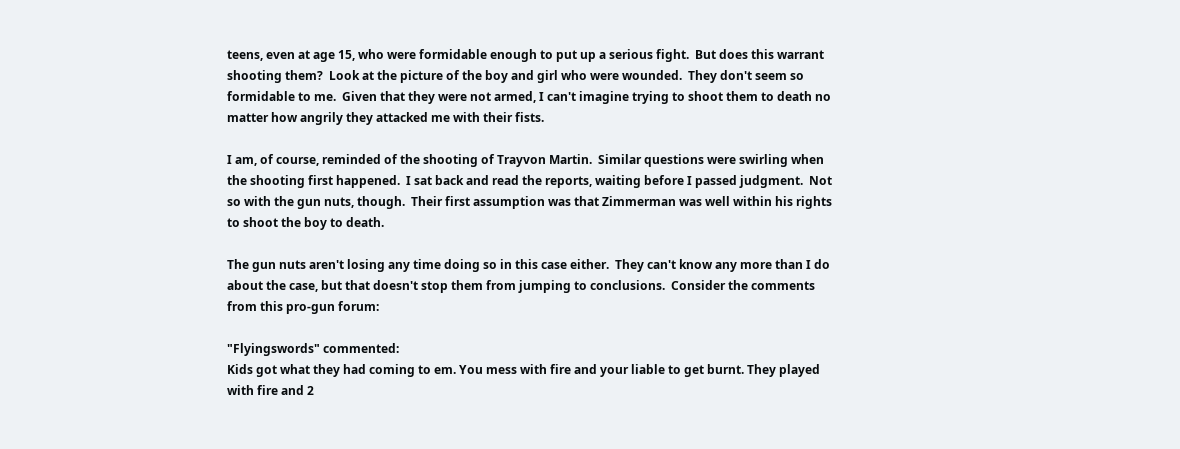teens, even at age 15, who were formidable enough to put up a serious fight.  But does this warrant shooting them?  Look at the picture of the boy and girl who were wounded.  They don't seem so formidable to me.  Given that they were not armed, I can't imagine trying to shoot them to death no matter how angrily they attacked me with their fists.

I am, of course, reminded of the shooting of Trayvon Martin.  Similar questions were swirling when the shooting first happened.  I sat back and read the reports, waiting before I passed judgment.  Not so with the gun nuts, though.  Their first assumption was that Zimmerman was well within his rights to shoot the boy to death.

The gun nuts aren't losing any time doing so in this case either.  They can't know any more than I do about the case, but that doesn't stop them from jumping to conclusions.  Consider the comments from this pro-gun forum:

"Flyingswords" commented:
Kids got what they had coming to em. You mess with fire and your liable to get burnt. They played with fire and 2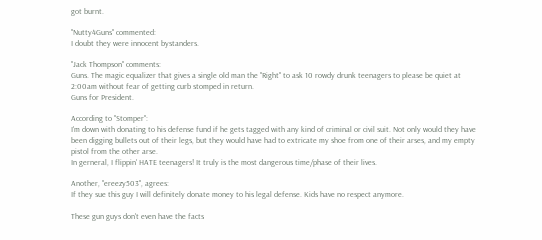got burnt.

"Nutty4Guns" commented:
I doubt they were innocent bystanders.

"Jack Thompson" comments:
Guns. The magic equalizer that gives a single old man the "Right" to ask 10 rowdy drunk teenagers to please be quiet at 2:00am without fear of getting curb stomped in return.
Guns for President.

According to "Stomper":
I'm down with donating to his defense fund if he gets tagged with any kind of criminal or civil suit. Not only would they have been digging bullets out of their legs, but they would have had to extricate my shoe from one of their arses, and my empty pistol from the other arse.
In gerneral, I flippin' HATE teenagers! It truly is the most dangerous time/phase of their lives.

Another, "ereezy503", agrees:
If they sue this guy I will definitely donate money to his legal defense. Kids have no respect anymore.

These gun guys don't even have the facts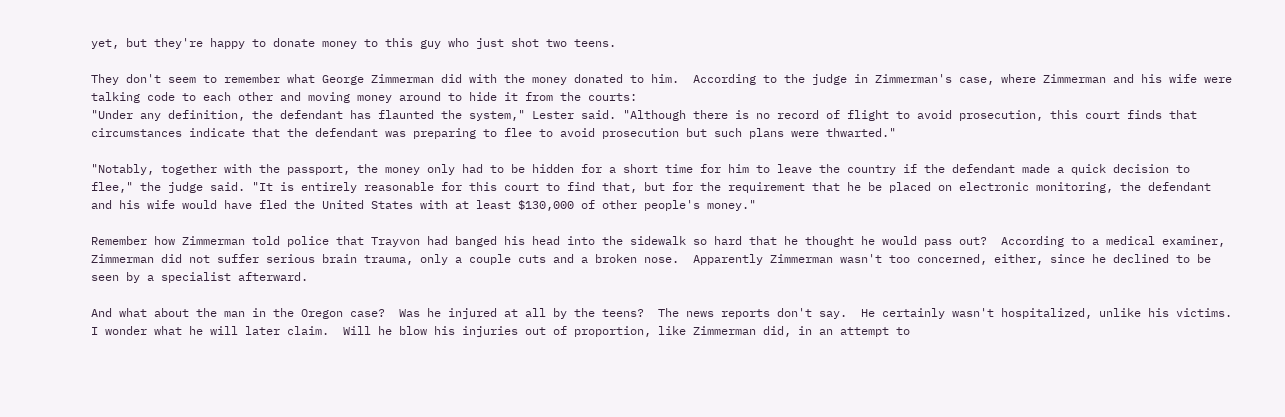yet, but they're happy to donate money to this guy who just shot two teens.

They don't seem to remember what George Zimmerman did with the money donated to him.  According to the judge in Zimmerman's case, where Zimmerman and his wife were talking code to each other and moving money around to hide it from the courts:
"Under any definition, the defendant has flaunted the system," Lester said. "Although there is no record of flight to avoid prosecution, this court finds that circumstances indicate that the defendant was preparing to flee to avoid prosecution but such plans were thwarted."

"Notably, together with the passport, the money only had to be hidden for a short time for him to leave the country if the defendant made a quick decision to flee," the judge said. "It is entirely reasonable for this court to find that, but for the requirement that he be placed on electronic monitoring, the defendant and his wife would have fled the United States with at least $130,000 of other people's money."

Remember how Zimmerman told police that Trayvon had banged his head into the sidewalk so hard that he thought he would pass out?  According to a medical examiner, Zimmerman did not suffer serious brain trauma, only a couple cuts and a broken nose.  Apparently Zimmerman wasn't too concerned, either, since he declined to be seen by a specialist afterward.

And what about the man in the Oregon case?  Was he injured at all by the teens?  The news reports don't say.  He certainly wasn't hospitalized, unlike his victims.  I wonder what he will later claim.  Will he blow his injuries out of proportion, like Zimmerman did, in an attempt to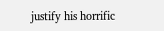justify his horrific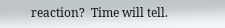reaction?  Time will tell.